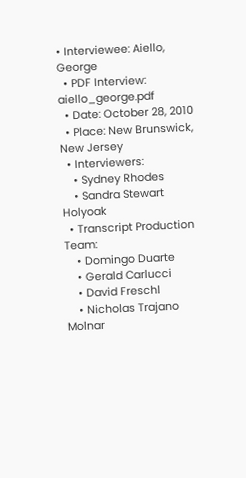• Interviewee: Aiello, George
  • PDF Interview: aiello_george.pdf
  • Date: October 28, 2010
  • Place: New Brunswick, New Jersey
  • Interviewers:
    • Sydney Rhodes
    • Sandra Stewart Holyoak
  • Transcript Production Team:
    • Domingo Duarte
    • Gerald Carlucci
    • David Freschl
    • Nicholas Trajano Molnar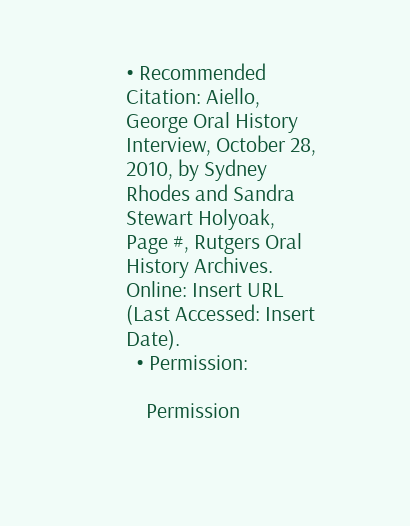• Recommended Citation: Aiello, George Oral History Interview, October 28, 2010, by Sydney Rhodes and Sandra Stewart Holyoak, Page #, Rutgers Oral History Archives. Online: Insert URL (Last Accessed: Insert Date).
  • Permission:

    Permission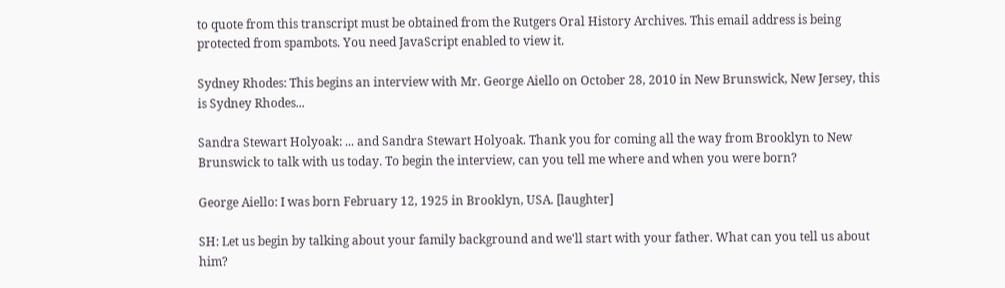to quote from this transcript must be obtained from the Rutgers Oral History Archives. This email address is being protected from spambots. You need JavaScript enabled to view it.

Sydney Rhodes: This begins an interview with Mr. George Aiello on October 28, 2010 in New Brunswick, New Jersey, this is Sydney Rhodes...

Sandra Stewart Holyoak: ... and Sandra Stewart Holyoak. Thank you for coming all the way from Brooklyn to New Brunswick to talk with us today. To begin the interview, can you tell me where and when you were born?

George Aiello: I was born February 12, 1925 in Brooklyn, USA. [laughter]

SH: Let us begin by talking about your family background and we'll start with your father. What can you tell us about him?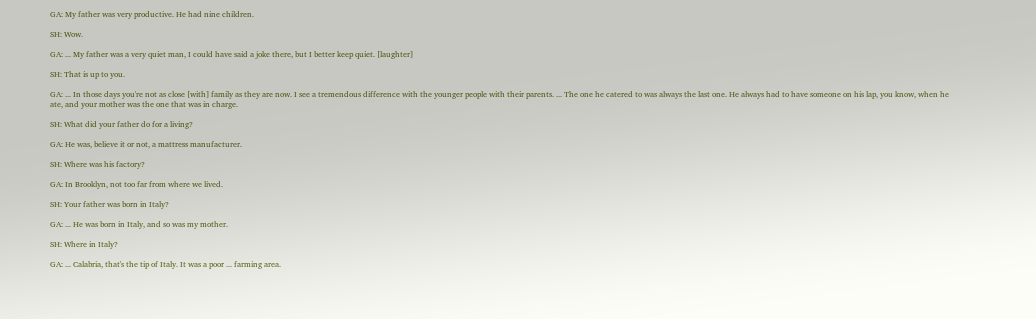GA: My father was very productive. He had nine children.

SH: Wow.

GA: ... My father was a very quiet man, I could have said a joke there, but I better keep quiet. [laughter]

SH: That is up to you.

GA: ... In those days you're not as close [with] family as they are now. I see a tremendous difference with the younger people with their parents. ... The one he catered to was always the last one. He always had to have someone on his lap, you know, when he ate, and your mother was the one that was in charge.

SH: What did your father do for a living?

GA: He was, believe it or not, a mattress manufacturer.

SH: Where was his factory?

GA: In Brooklyn, not too far from where we lived.

SH: Your father was born in Italy?

GA: ... He was born in Italy, and so was my mother.

SH: Where in Italy?

GA: ... Calabria, that's the tip of Italy. It was a poor ... farming area.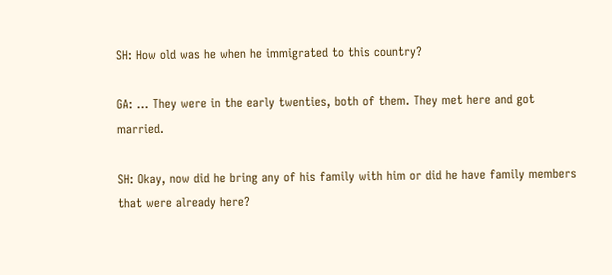SH: How old was he when he immigrated to this country?

GA: ... They were in the early twenties, both of them. They met here and got married.

SH: Okay, now did he bring any of his family with him or did he have family members that were already here?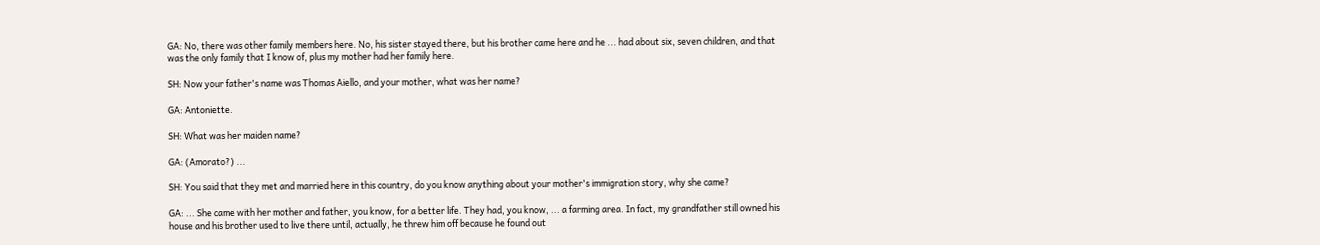GA: No, there was other family members here. No, his sister stayed there, but his brother came here and he ... had about six, seven children, and that was the only family that I know of, plus my mother had her family here.

SH: Now your father's name was Thomas Aiello, and your mother, what was her name?

GA: Antoniette.

SH: What was her maiden name?

GA: (Amorato?) ...

SH: You said that they met and married here in this country, do you know anything about your mother's immigration story, why she came?

GA: ... She came with her mother and father, you know, for a better life. They had, you know, ... a farming area. In fact, my grandfather still owned his house and his brother used to live there until, actually, he threw him off because he found out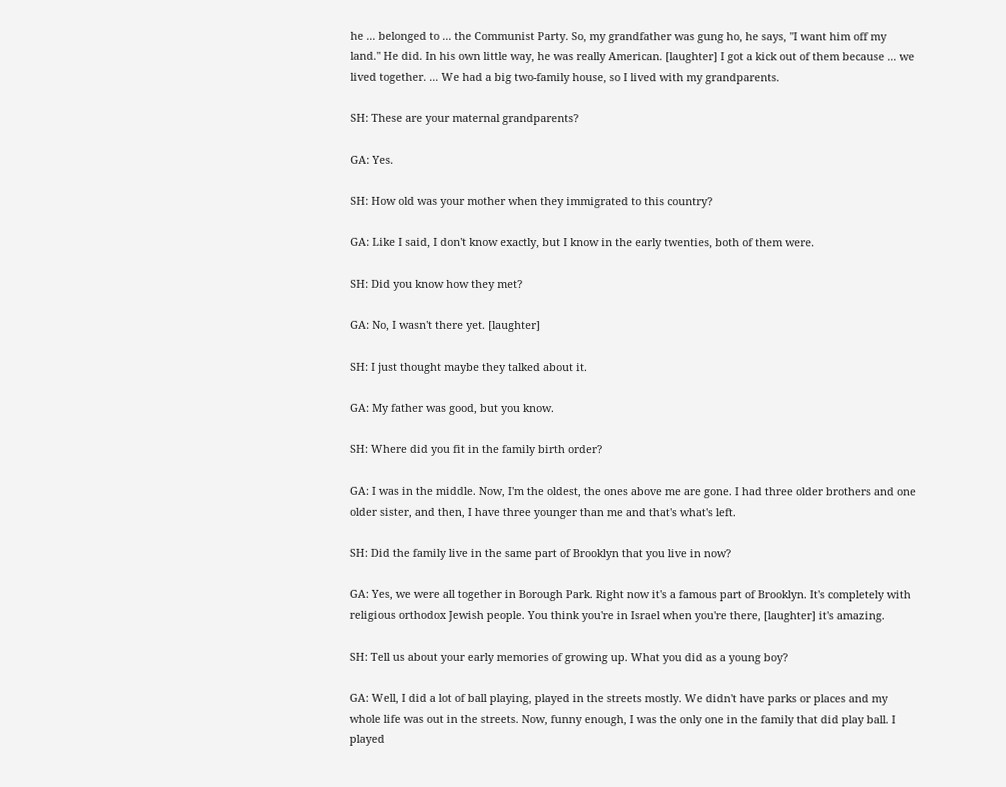he ... belonged to ... the Communist Party. So, my grandfather was gung ho, he says, "I want him off my land." He did. In his own little way, he was really American. [laughter] I got a kick out of them because ... we lived together. ... We had a big two-family house, so I lived with my grandparents.

SH: These are your maternal grandparents?

GA: Yes.

SH: How old was your mother when they immigrated to this country?

GA: Like I said, I don't know exactly, but I know in the early twenties, both of them were.

SH: Did you know how they met?

GA: No, I wasn't there yet. [laughter]

SH: I just thought maybe they talked about it.

GA: My father was good, but you know.

SH: Where did you fit in the family birth order?

GA: I was in the middle. Now, I'm the oldest, the ones above me are gone. I had three older brothers and one older sister, and then, I have three younger than me and that's what's left.

SH: Did the family live in the same part of Brooklyn that you live in now?

GA: Yes, we were all together in Borough Park. Right now it's a famous part of Brooklyn. It's completely with religious orthodox Jewish people. You think you're in Israel when you're there, [laughter] it's amazing.

SH: Tell us about your early memories of growing up. What you did as a young boy?

GA: Well, I did a lot of ball playing, played in the streets mostly. We didn't have parks or places and my whole life was out in the streets. Now, funny enough, I was the only one in the family that did play ball. I played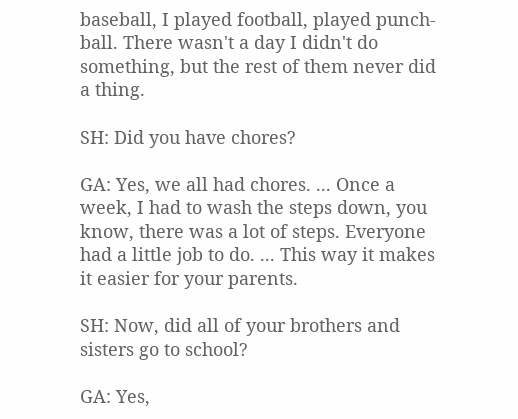baseball, I played football, played punch-ball. There wasn't a day I didn't do something, but the rest of them never did a thing.

SH: Did you have chores?

GA: Yes, we all had chores. ... Once a week, I had to wash the steps down, you know, there was a lot of steps. Everyone had a little job to do. ... This way it makes it easier for your parents.

SH: Now, did all of your brothers and sisters go to school?

GA: Yes,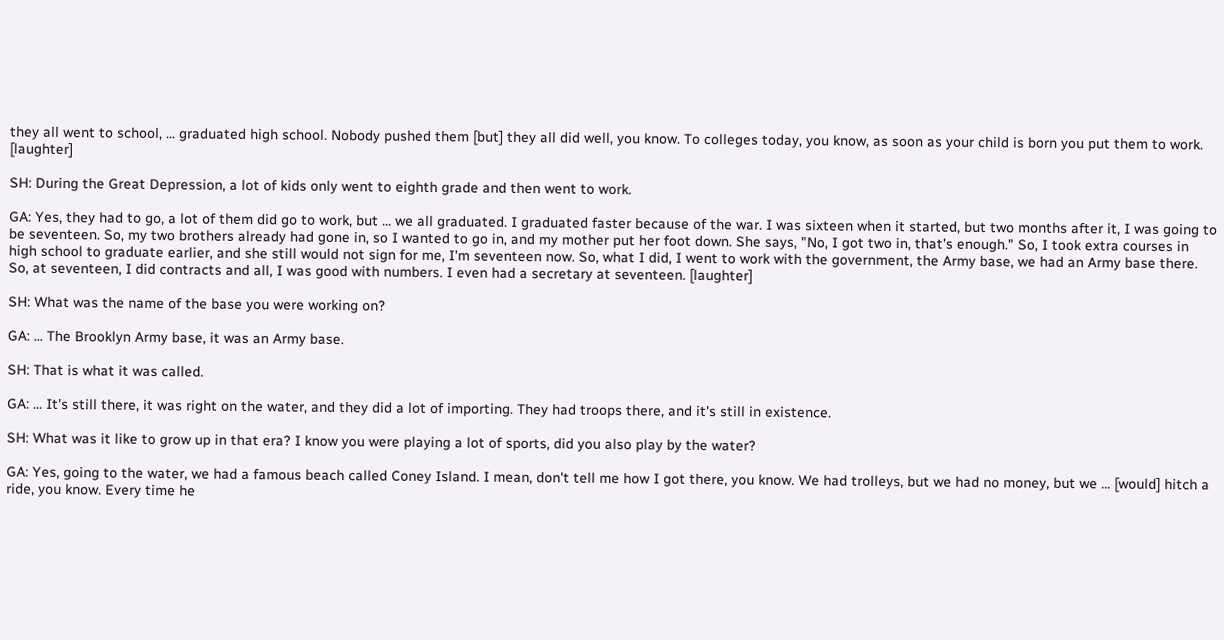they all went to school, ... graduated high school. Nobody pushed them [but] they all did well, you know. To colleges today, you know, as soon as your child is born you put them to work. [laughter]

SH: During the Great Depression, a lot of kids only went to eighth grade and then went to work.

GA: Yes, they had to go, a lot of them did go to work, but ... we all graduated. I graduated faster because of the war. I was sixteen when it started, but two months after it, I was going to be seventeen. So, my two brothers already had gone in, so I wanted to go in, and my mother put her foot down. She says, "No, I got two in, that's enough." So, I took extra courses in high school to graduate earlier, and she still would not sign for me, I'm seventeen now. So, what I did, I went to work with the government, the Army base, we had an Army base there. So, at seventeen, I did contracts and all, I was good with numbers. I even had a secretary at seventeen. [laughter]

SH: What was the name of the base you were working on?

GA: ... The Brooklyn Army base, it was an Army base.

SH: That is what it was called.

GA: ... It's still there, it was right on the water, and they did a lot of importing. They had troops there, and it's still in existence.

SH: What was it like to grow up in that era? I know you were playing a lot of sports, did you also play by the water?

GA: Yes, going to the water, we had a famous beach called Coney Island. I mean, don't tell me how I got there, you know. We had trolleys, but we had no money, but we ... [would] hitch a ride, you know. Every time he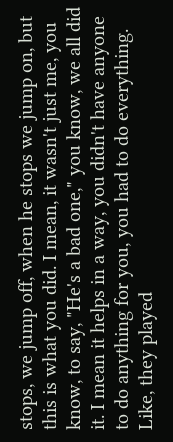stops, we jump off, when he stops we jump on, but this is what you did. I mean, it wasn't just me, you know, to say, "He's a bad one," you know, we all did it. I mean it helps in a way, you didn't have anyone to do anything for you, you had to do everything. Like, they played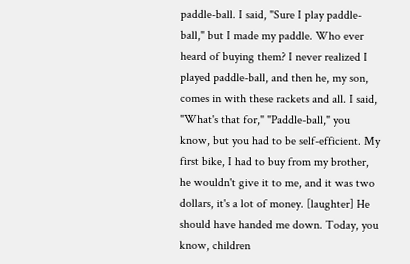paddle-ball. I said, "Sure I play paddle-ball," but I made my paddle. Who ever heard of buying them? I never realized I played paddle-ball, and then he, my son, comes in with these rackets and all. I said, "What's that for," "Paddle-ball," you know, but you had to be self-efficient. My first bike, I had to buy from my brother, he wouldn't give it to me, and it was two dollars, it's a lot of money. [laughter] He should have handed me down. Today, you know, children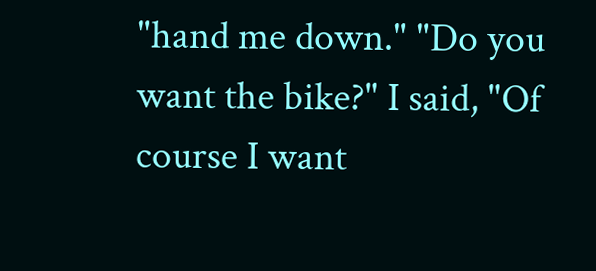"hand me down." "Do you want the bike?" I said, "Of course I want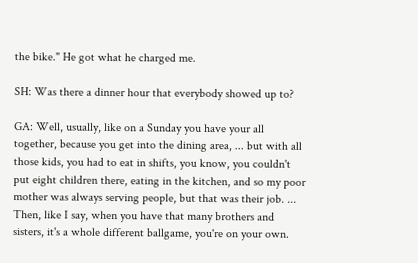the bike." He got what he charged me.

SH: Was there a dinner hour that everybody showed up to?

GA: Well, usually, like on a Sunday you have your all together, because you get into the dining area, ... but with all those kids, you had to eat in shifts, you know, you couldn't put eight children there, eating in the kitchen, and so my poor mother was always serving people, but that was their job. ... Then, like I say, when you have that many brothers and sisters, it's a whole different ballgame, you're on your own.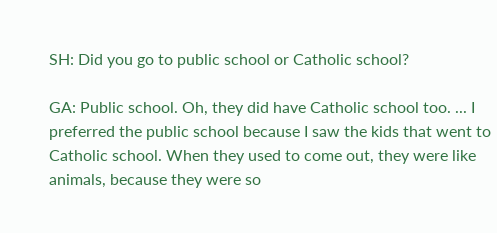SH: Did you go to public school or Catholic school?

GA: Public school. Oh, they did have Catholic school too. ... I preferred the public school because I saw the kids that went to Catholic school. When they used to come out, they were like animals, because they were so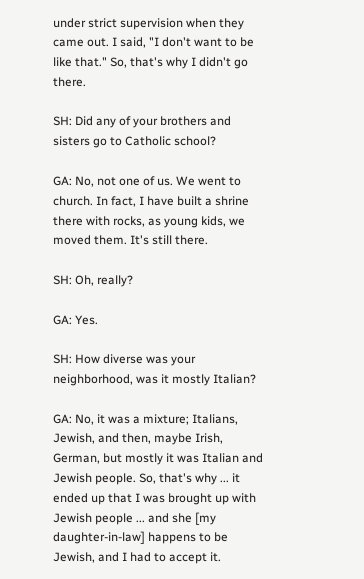under strict supervision when they came out. I said, "I don't want to be like that." So, that's why I didn't go there.

SH: Did any of your brothers and sisters go to Catholic school?

GA: No, not one of us. We went to church. In fact, I have built a shrine there with rocks, as young kids, we moved them. It's still there.

SH: Oh, really?

GA: Yes.

SH: How diverse was your neighborhood, was it mostly Italian?

GA: No, it was a mixture; Italians, Jewish, and then, maybe Irish, German, but mostly it was Italian and Jewish people. So, that's why ... it ended up that I was brought up with Jewish people ... and she [my daughter-in-law] happens to be Jewish, and I had to accept it.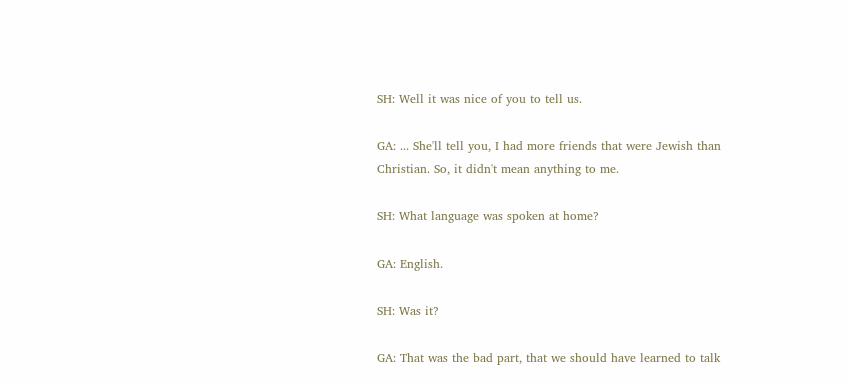SH: Well it was nice of you to tell us.

GA: ... She'll tell you, I had more friends that were Jewish than Christian. So, it didn't mean anything to me.

SH: What language was spoken at home?

GA: English.

SH: Was it?

GA: That was the bad part, that we should have learned to talk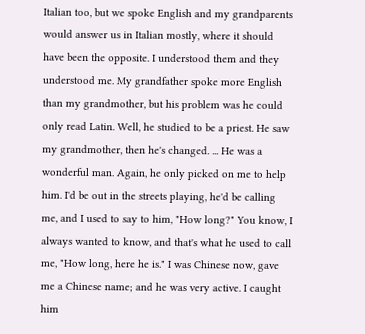Italian too, but we spoke English and my grandparents would answer us in Italian mostly, where it should have been the opposite. I understood them and they understood me. My grandfather spoke more English than my grandmother, but his problem was he could only read Latin. Well, he studied to be a priest. He saw my grandmother, then he's changed. ... He was a wonderful man. Again, he only picked on me to help him. I'd be out in the streets playing, he'd be calling me, and I used to say to him, "How long?" You know, I always wanted to know, and that's what he used to call me, "How long, here he is." I was Chinese now, gave me a Chinese name; and he was very active. I caught him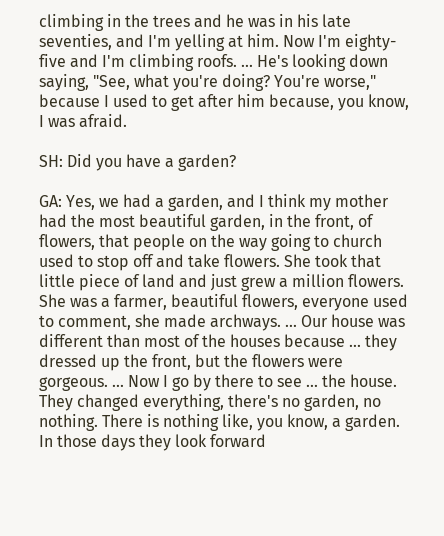climbing in the trees and he was in his late seventies, and I'm yelling at him. Now I'm eighty-five and I'm climbing roofs. ... He's looking down saying, "See, what you're doing? You're worse," because I used to get after him because, you know, I was afraid.

SH: Did you have a garden?

GA: Yes, we had a garden, and I think my mother had the most beautiful garden, in the front, of flowers, that people on the way going to church used to stop off and take flowers. She took that little piece of land and just grew a million flowers. She was a farmer, beautiful flowers, everyone used to comment, she made archways. ... Our house was different than most of the houses because ... they dressed up the front, but the flowers were gorgeous. ... Now I go by there to see ... the house. They changed everything, there's no garden, no nothing. There is nothing like, you know, a garden. In those days they look forward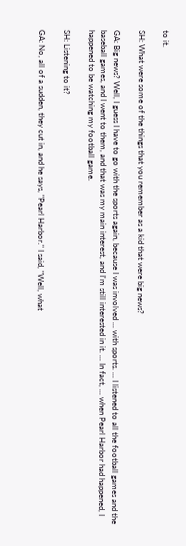to it.

SH: What were some of the things that you remember as a kid that were big news?

GA: Big news? Well, I guess I have to go with the sports again, because I was involved ... with sports. ... I listened to all the football games and the baseball games, and I went to them, and that was my main interest, and I'm still interested in it. ... In fact, ... when Pearl Harbor had happened, I happened to be watching my football game.

SH: Listening to it?

GA: No, all of a sudden, they cut in, and he says, "Pearl Harbor." I said, "Well, what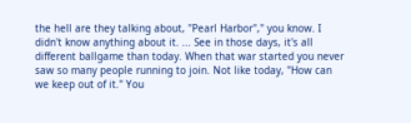the hell are they talking about, "Pearl Harbor"," you know. I didn't know anything about it. ... See in those days, it's all different ballgame than today. When that war started you never saw so many people running to join. Not like today, "How can we keep out of it." You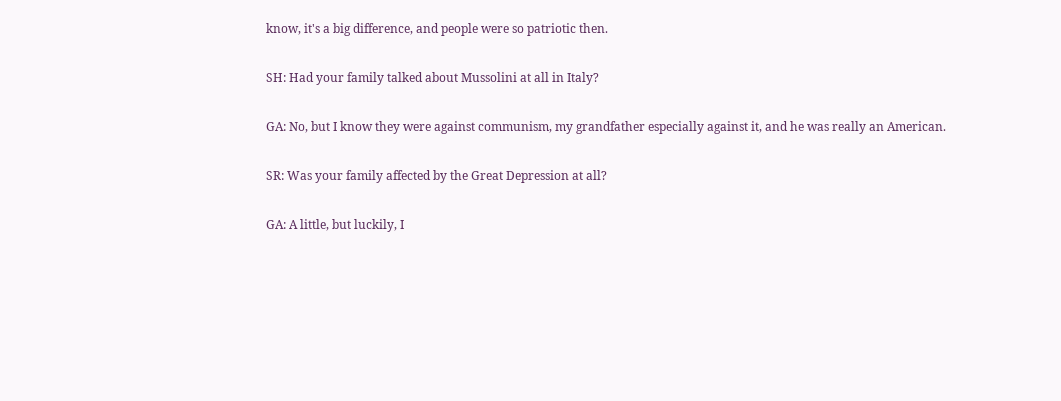know, it's a big difference, and people were so patriotic then.

SH: Had your family talked about Mussolini at all in Italy?

GA: No, but I know they were against communism, my grandfather especially against it, and he was really an American.

SR: Was your family affected by the Great Depression at all?

GA: A little, but luckily, I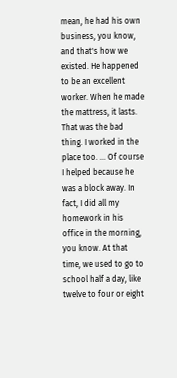mean, he had his own business, you know, and that's how we existed. He happened to be an excellent worker. When he made the mattress, it lasts. That was the bad thing. I worked in the place too. ... Of course I helped because he was a block away. In fact, I did all my homework in his office in the morning, you know. At that time, we used to go to school half a day, like twelve to four or eight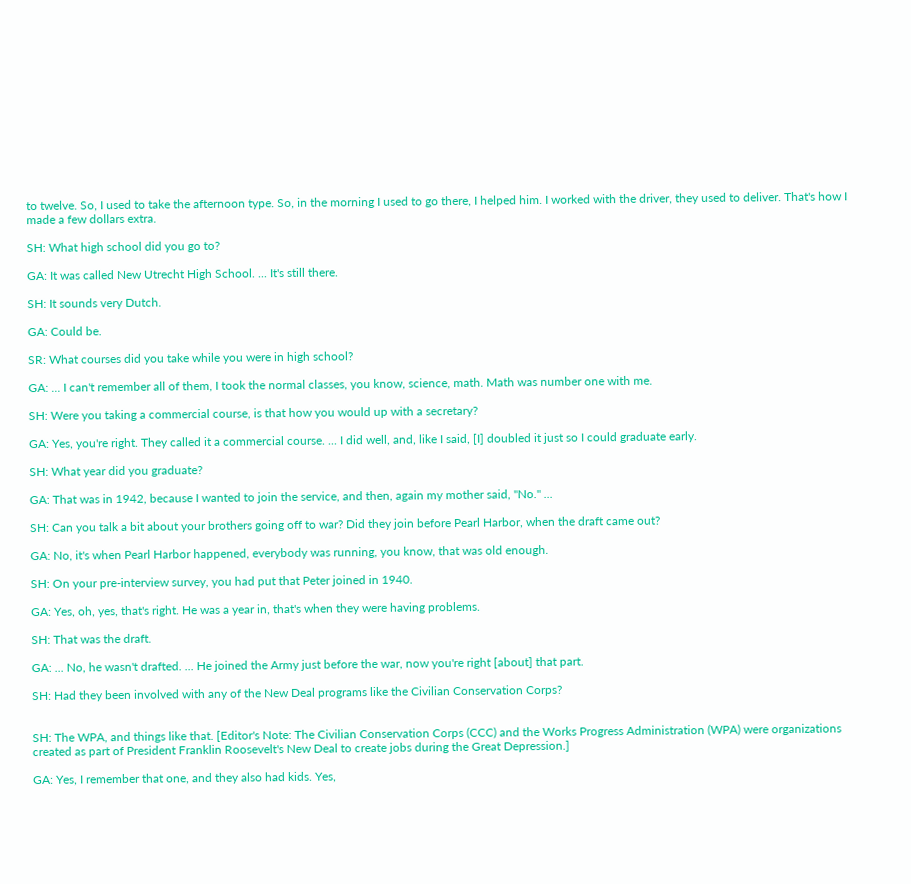to twelve. So, I used to take the afternoon type. So, in the morning I used to go there, I helped him. I worked with the driver, they used to deliver. That's how I made a few dollars extra.

SH: What high school did you go to?

GA: It was called New Utrecht High School. ... It's still there.

SH: It sounds very Dutch.

GA: Could be.

SR: What courses did you take while you were in high school?

GA: ... I can't remember all of them, I took the normal classes, you know, science, math. Math was number one with me.

SH: Were you taking a commercial course, is that how you would up with a secretary?

GA: Yes, you're right. They called it a commercial course. ... I did well, and, like I said, [I] doubled it just so I could graduate early.

SH: What year did you graduate?

GA: That was in 1942, because I wanted to join the service, and then, again my mother said, "No." ...

SH: Can you talk a bit about your brothers going off to war? Did they join before Pearl Harbor, when the draft came out?

GA: No, it's when Pearl Harbor happened, everybody was running, you know, that was old enough.

SH: On your pre-interview survey, you had put that Peter joined in 1940.

GA: Yes, oh, yes, that's right. He was a year in, that's when they were having problems.

SH: That was the draft.

GA: ... No, he wasn't drafted. ... He joined the Army just before the war, now you're right [about] that part.

SH: Had they been involved with any of the New Deal programs like the Civilian Conservation Corps?


SH: The WPA, and things like that. [Editor's Note: The Civilian Conservation Corps (CCC) and the Works Progress Administration (WPA) were organizations created as part of President Franklin Roosevelt's New Deal to create jobs during the Great Depression.]

GA: Yes, I remember that one, and they also had kids. Yes,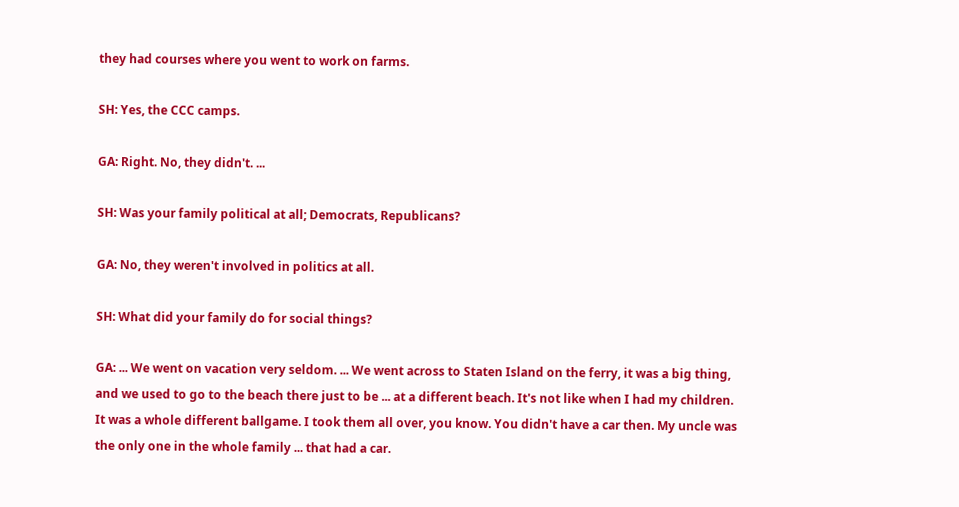they had courses where you went to work on farms.

SH: Yes, the CCC camps.

GA: Right. No, they didn't. ...

SH: Was your family political at all; Democrats, Republicans?

GA: No, they weren't involved in politics at all.

SH: What did your family do for social things?

GA: ... We went on vacation very seldom. ... We went across to Staten Island on the ferry, it was a big thing, and we used to go to the beach there just to be ... at a different beach. It's not like when I had my children. It was a whole different ballgame. I took them all over, you know. You didn't have a car then. My uncle was the only one in the whole family ... that had a car.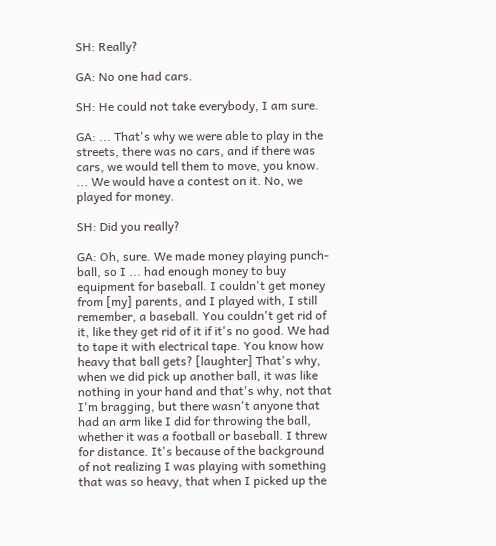SH: Really?

GA: No one had cars.

SH: He could not take everybody, I am sure.

GA: ... That's why we were able to play in the streets, there was no cars, and if there was cars, we would tell them to move, you know. ... We would have a contest on it. No, we played for money.

SH: Did you really?

GA: Oh, sure. We made money playing punch-ball, so I ... had enough money to buy equipment for baseball. I couldn't get money from [my] parents, and I played with, I still remember, a baseball. You couldn't get rid of it, like they get rid of it if it's no good. We had to tape it with electrical tape. You know how heavy that ball gets? [laughter] That's why, when we did pick up another ball, it was like nothing in your hand and that's why, not that I'm bragging, but there wasn't anyone that had an arm like I did for throwing the ball, whether it was a football or baseball. I threw for distance. It's because of the background of not realizing I was playing with something that was so heavy, that when I picked up the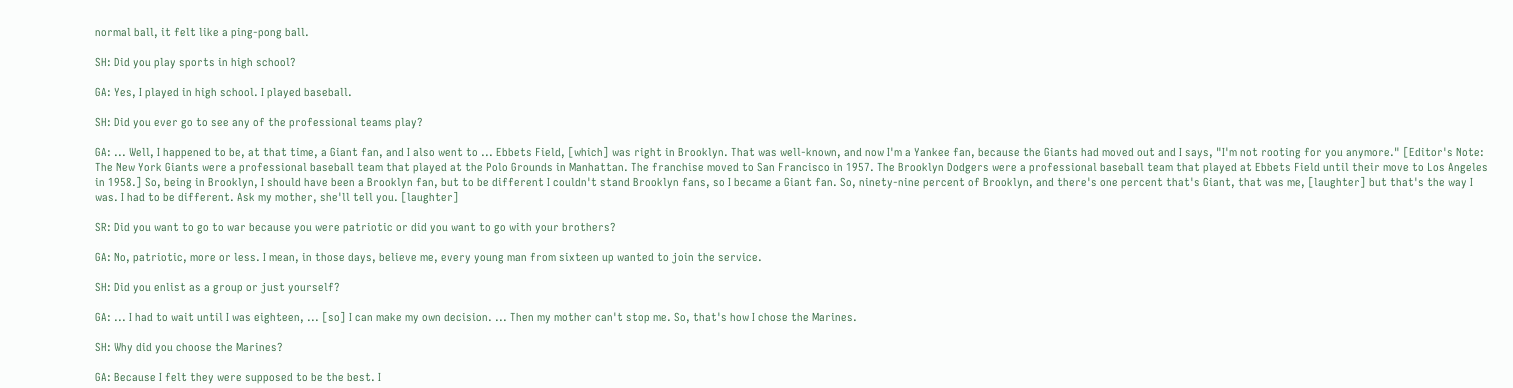normal ball, it felt like a ping-pong ball.

SH: Did you play sports in high school?

GA: Yes, I played in high school. I played baseball.

SH: Did you ever go to see any of the professional teams play?

GA: ... Well, I happened to be, at that time, a Giant fan, and I also went to ... Ebbets Field, [which] was right in Brooklyn. That was well-known, and now I'm a Yankee fan, because the Giants had moved out and I says, "I'm not rooting for you anymore." [Editor's Note: The New York Giants were a professional baseball team that played at the Polo Grounds in Manhattan. The franchise moved to San Francisco in 1957. The Brooklyn Dodgers were a professional baseball team that played at Ebbets Field until their move to Los Angeles in 1958.] So, being in Brooklyn, I should have been a Brooklyn fan, but to be different I couldn't stand Brooklyn fans, so I became a Giant fan. So, ninety-nine percent of Brooklyn, and there's one percent that's Giant, that was me, [laughter] but that's the way I was. I had to be different. Ask my mother, she'll tell you. [laughter]

SR: Did you want to go to war because you were patriotic or did you want to go with your brothers?

GA: No, patriotic, more or less. I mean, in those days, believe me, every young man from sixteen up wanted to join the service.

SH: Did you enlist as a group or just yourself?

GA: ... I had to wait until I was eighteen, ... [so] I can make my own decision. ... Then my mother can't stop me. So, that's how I chose the Marines.

SH: Why did you choose the Marines?

GA: Because I felt they were supposed to be the best. I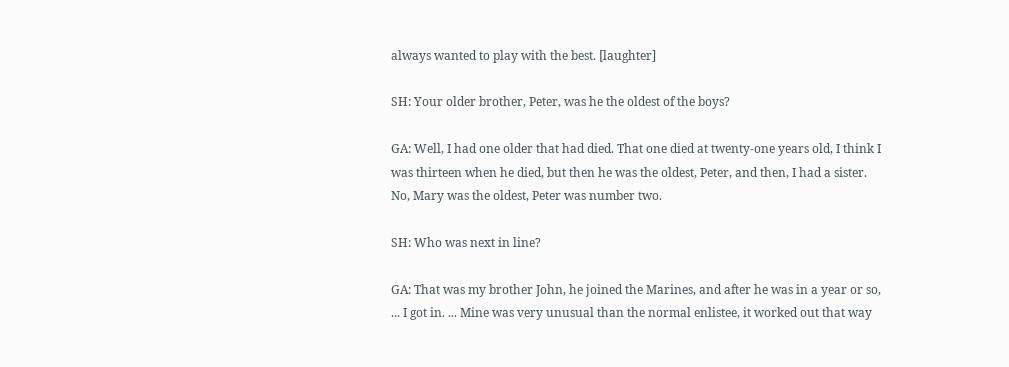always wanted to play with the best. [laughter]

SH: Your older brother, Peter, was he the oldest of the boys?

GA: Well, I had one older that had died. That one died at twenty-one years old, I think I was thirteen when he died, but then he was the oldest, Peter, and then, I had a sister. No, Mary was the oldest, Peter was number two.

SH: Who was next in line?

GA: That was my brother John, he joined the Marines, and after he was in a year or so, ... I got in. ... Mine was very unusual than the normal enlistee, it worked out that way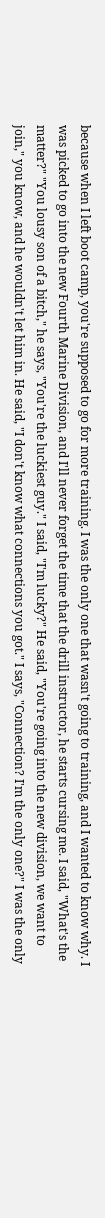because when I left boot camp, you're supposed to go for more training. I was the only one that wasn't going to training, and I wanted to know why. I was picked to go into the new Fourth Marine Division, and I'll never forget the time that the drill instructor, he starts cursing me. I said, "What's the matter?" "You lousy son of a bitch," he says, "You're the luckiest guy." I said, "I'm lucky?" He said, "You're going into the new division, we want to join," you know, and he wouldn't let him in. He said, "I don't know what connections you got." I says, "Connection? I'm the only one?" I was the only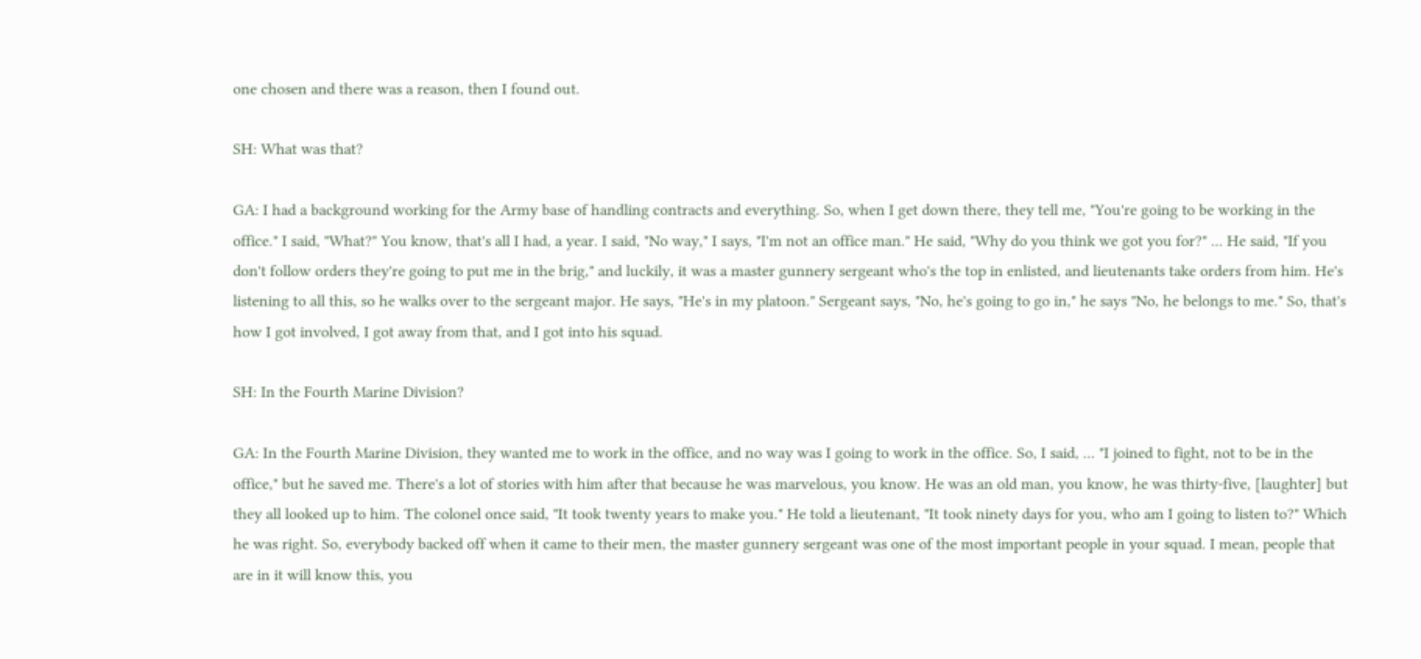one chosen and there was a reason, then I found out.

SH: What was that?

GA: I had a background working for the Army base of handling contracts and everything. So, when I get down there, they tell me, "You're going to be working in the office." I said, "What?" You know, that's all I had, a year. I said, "No way," I says, "I'm not an office man." He said, "Why do you think we got you for?" ... He said, "If you don't follow orders they're going to put me in the brig," and luckily, it was a master gunnery sergeant who's the top in enlisted, and lieutenants take orders from him. He's listening to all this, so he walks over to the sergeant major. He says, "He's in my platoon." Sergeant says, "No, he's going to go in," he says "No, he belongs to me." So, that's how I got involved, I got away from that, and I got into his squad.

SH: In the Fourth Marine Division?

GA: In the Fourth Marine Division, they wanted me to work in the office, and no way was I going to work in the office. So, I said, ... "I joined to fight, not to be in the office," but he saved me. There's a lot of stories with him after that because he was marvelous, you know. He was an old man, you know, he was thirty-five, [laughter] but they all looked up to him. The colonel once said, "It took twenty years to make you." He told a lieutenant, "It took ninety days for you, who am I going to listen to?" Which he was right. So, everybody backed off when it came to their men, the master gunnery sergeant was one of the most important people in your squad. I mean, people that are in it will know this, you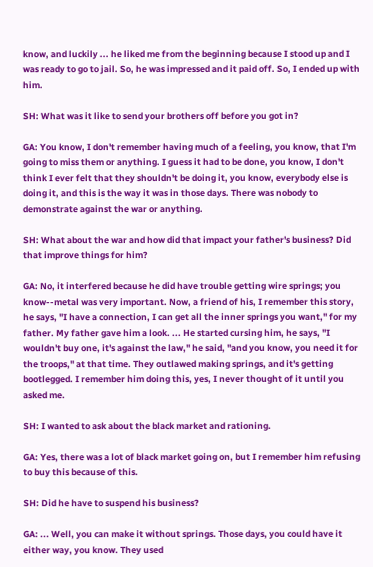know, and luckily ... he liked me from the beginning because I stood up and I was ready to go to jail. So, he was impressed and it paid off. So, I ended up with him.

SH: What was it like to send your brothers off before you got in?

GA: You know, I don't remember having much of a feeling, you know, that I'm going to miss them or anything. I guess it had to be done, you know, I don't think I ever felt that they shouldn't be doing it, you know, everybody else is doing it, and this is the way it was in those days. There was nobody to demonstrate against the war or anything.

SH: What about the war and how did that impact your father's business? Did that improve things for him?

GA: No, it interfered because he did have trouble getting wire springs; you know--metal was very important. Now, a friend of his, I remember this story, he says, "I have a connection, I can get all the inner springs you want," for my father. My father gave him a look. ... He started cursing him, he says, "I wouldn't buy one, it's against the law," he said, "and you know, you need it for the troops," at that time. They outlawed making springs, and it's getting bootlegged. I remember him doing this, yes, I never thought of it until you asked me.

SH: I wanted to ask about the black market and rationing.

GA: Yes, there was a lot of black market going on, but I remember him refusing to buy this because of this.

SH: Did he have to suspend his business?

GA: ... Well, you can make it without springs. Those days, you could have it either way, you know. They used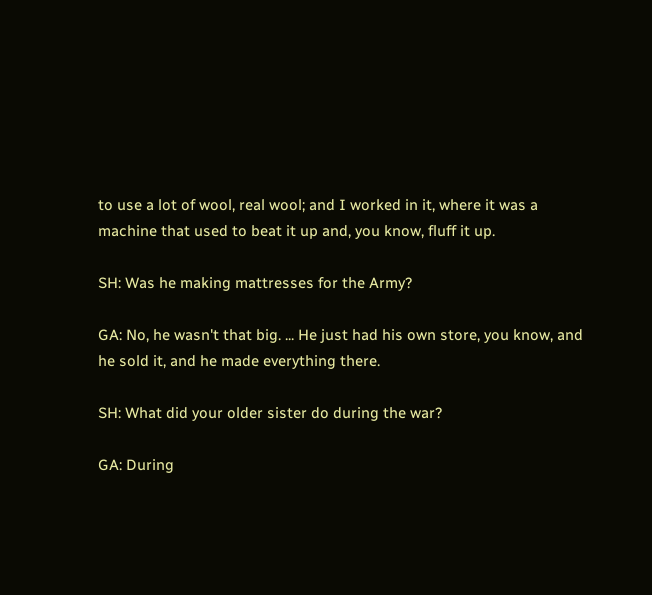to use a lot of wool, real wool; and I worked in it, where it was a machine that used to beat it up and, you know, fluff it up.

SH: Was he making mattresses for the Army?

GA: No, he wasn't that big. ... He just had his own store, you know, and he sold it, and he made everything there.

SH: What did your older sister do during the war?

GA: During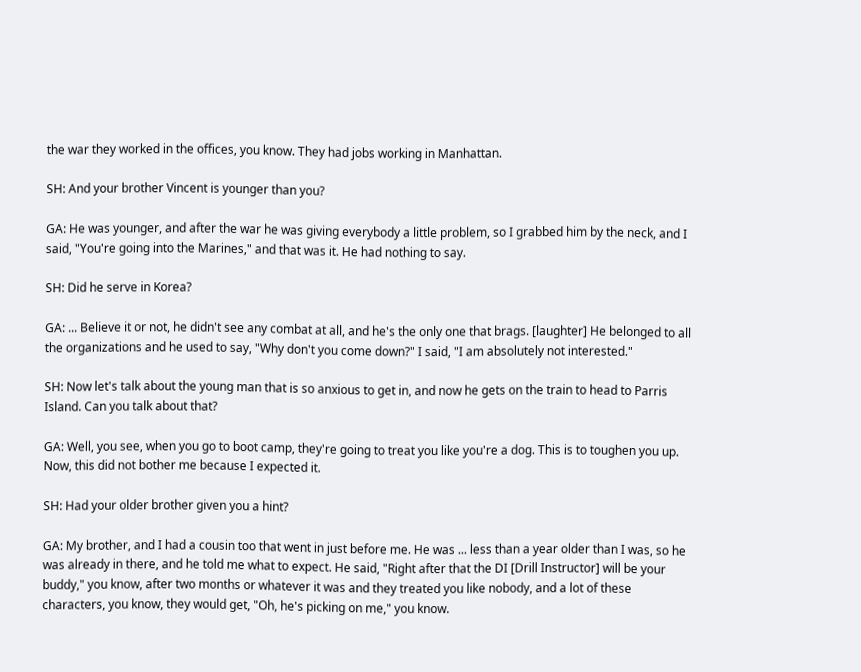the war they worked in the offices, you know. They had jobs working in Manhattan.

SH: And your brother Vincent is younger than you?

GA: He was younger, and after the war he was giving everybody a little problem, so I grabbed him by the neck, and I said, "You're going into the Marines," and that was it. He had nothing to say.

SH: Did he serve in Korea?

GA: ... Believe it or not, he didn't see any combat at all, and he's the only one that brags. [laughter] He belonged to all the organizations and he used to say, "Why don't you come down?" I said, "I am absolutely not interested."

SH: Now let's talk about the young man that is so anxious to get in, and now he gets on the train to head to Parris Island. Can you talk about that?

GA: Well, you see, when you go to boot camp, they're going to treat you like you're a dog. This is to toughen you up. Now, this did not bother me because I expected it.

SH: Had your older brother given you a hint?

GA: My brother, and I had a cousin too that went in just before me. He was ... less than a year older than I was, so he was already in there, and he told me what to expect. He said, "Right after that the DI [Drill Instructor] will be your buddy," you know, after two months or whatever it was and they treated you like nobody, and a lot of these characters, you know, they would get, "Oh, he's picking on me," you know.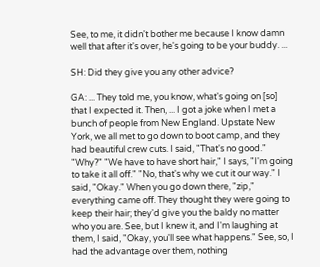See, to me, it didn't bother me because I know damn well that after it's over, he's going to be your buddy. ...

SH: Did they give you any other advice?

GA: ... They told me, you know, what's going on [so] that I expected it. Then, ... I got a joke when I met a bunch of people from New England. Upstate New York, we all met to go down to boot camp, and they had beautiful crew cuts. I said, "That's no good." "Why?" "We have to have short hair," I says, "I'm going to take it all off." "No, that's why we cut it our way." I said, "Okay." When you go down there, "zip," everything came off. They thought they were going to keep their hair; they'd give you the baldy no matter who you are. See, but I knew it, and I'm laughing at them, I said, "Okay, you'll see what happens." See, so, I had the advantage over them, nothing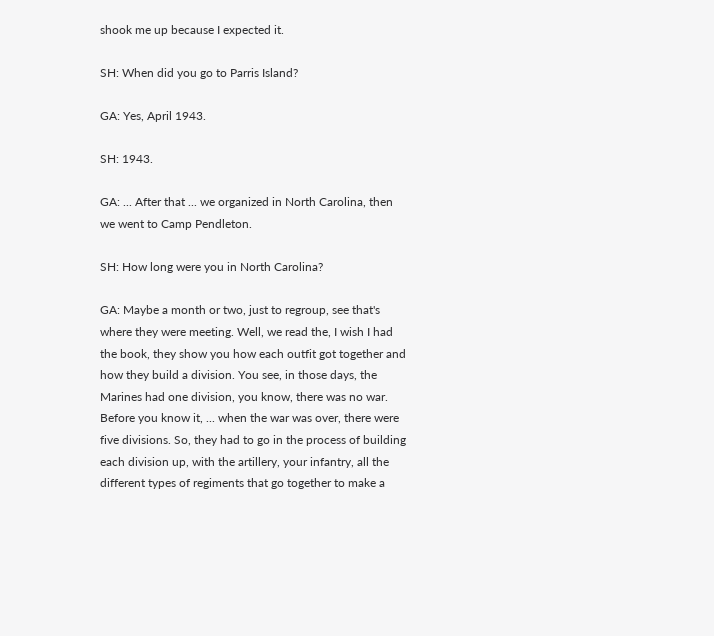shook me up because I expected it.

SH: When did you go to Parris Island?

GA: Yes, April 1943.

SH: 1943.

GA: ... After that ... we organized in North Carolina, then we went to Camp Pendleton.

SH: How long were you in North Carolina?

GA: Maybe a month or two, just to regroup, see that's where they were meeting. Well, we read the, I wish I had the book, they show you how each outfit got together and how they build a division. You see, in those days, the Marines had one division, you know, there was no war. Before you know it, ... when the war was over, there were five divisions. So, they had to go in the process of building each division up, with the artillery, your infantry, all the different types of regiments that go together to make a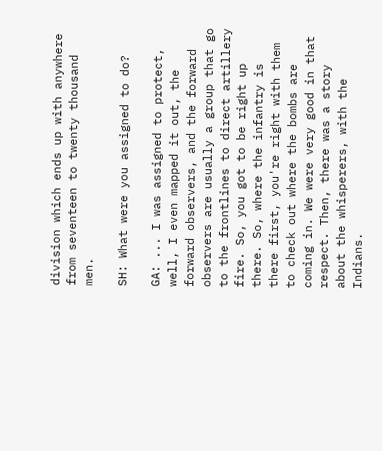division which ends up with anywhere from seventeen to twenty thousand men.

SH: What were you assigned to do?

GA: ... I was assigned to protect, well, I even mapped it out, the forward observers, and the forward observers are usually a group that go to the frontlines to direct artillery fire. So, you got to be right up there. So, where the infantry is there first, you're right with them to check out where the bombs are coming in. We were very good in that respect. Then, there was a story about the whisperers, with the Indians.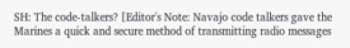SH: The code-talkers? [Editor's Note: Navajo code talkers gave the Marines a quick and secure method of transmitting radio messages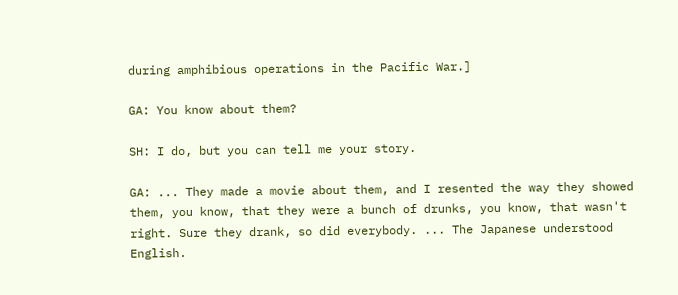during amphibious operations in the Pacific War.]

GA: You know about them?

SH: I do, but you can tell me your story.

GA: ... They made a movie about them, and I resented the way they showed them, you know, that they were a bunch of drunks, you know, that wasn't right. Sure they drank, so did everybody. ... The Japanese understood English.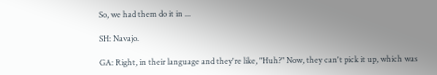So, we had them do it in ...

SH: Navajo.

GA: Right, in their language and they're like, "Huh?" Now, they can't pick it up, which was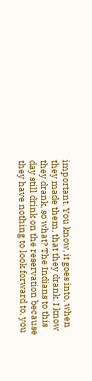important. You know, it goes into, when they made them, that they drank. I know they drank, so what? The Indians to this day still drink on the reservation because they have nothing to look forward to, you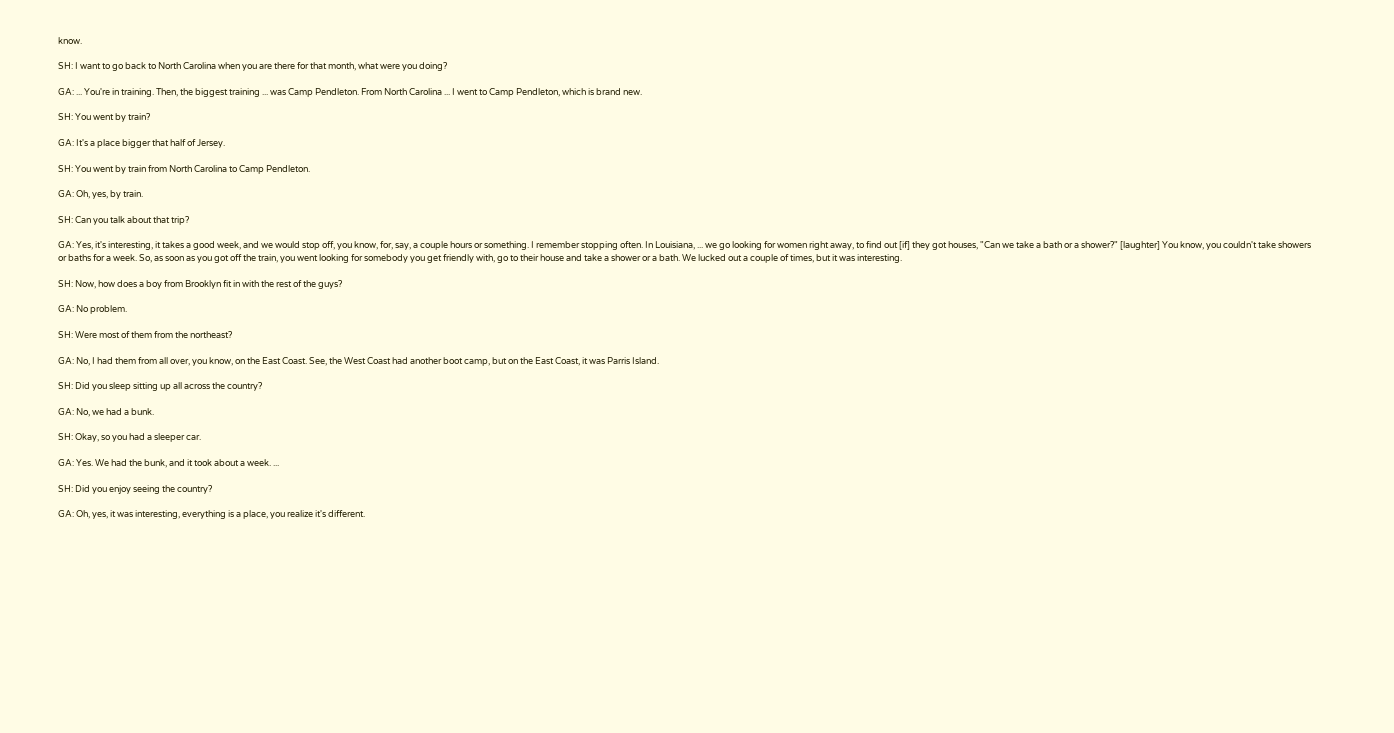know.

SH: I want to go back to North Carolina when you are there for that month, what were you doing?

GA: ... You're in training. Then, the biggest training ... was Camp Pendleton. From North Carolina ... I went to Camp Pendleton, which is brand new.

SH: You went by train?

GA: It's a place bigger that half of Jersey.

SH: You went by train from North Carolina to Camp Pendleton.

GA: Oh, yes, by train.

SH: Can you talk about that trip?

GA: Yes, it's interesting, it takes a good week, and we would stop off, you know, for, say, a couple hours or something. I remember stopping often. In Louisiana, ... we go looking for women right away, to find out [if] they got houses, "Can we take a bath or a shower?" [laughter] You know, you couldn't take showers or baths for a week. So, as soon as you got off the train, you went looking for somebody you get friendly with, go to their house and take a shower or a bath. We lucked out a couple of times, but it was interesting.

SH: Now, how does a boy from Brooklyn fit in with the rest of the guys?

GA: No problem.

SH: Were most of them from the northeast?

GA: No, I had them from all over, you know, on the East Coast. See, the West Coast had another boot camp, but on the East Coast, it was Parris Island.

SH: Did you sleep sitting up all across the country?

GA: No, we had a bunk.

SH: Okay, so you had a sleeper car.

GA: Yes. We had the bunk, and it took about a week. ...

SH: Did you enjoy seeing the country?

GA: Oh, yes, it was interesting, everything is a place, you realize it's different.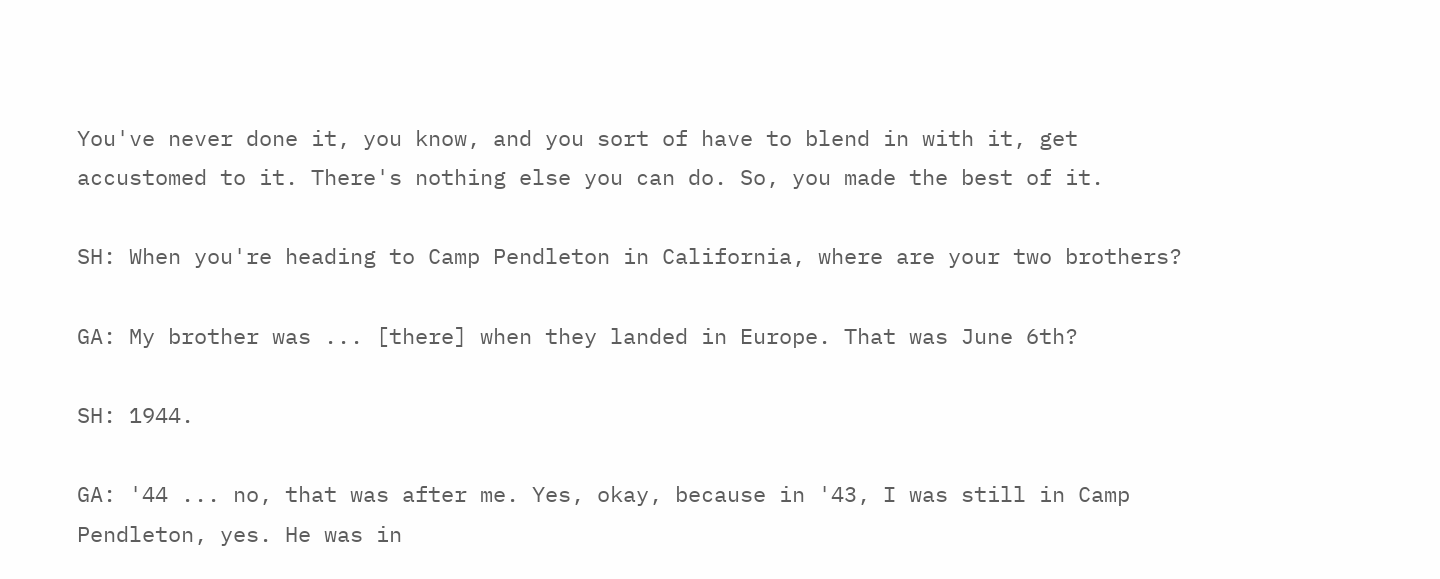You've never done it, you know, and you sort of have to blend in with it, get accustomed to it. There's nothing else you can do. So, you made the best of it.

SH: When you're heading to Camp Pendleton in California, where are your two brothers?

GA: My brother was ... [there] when they landed in Europe. That was June 6th?

SH: 1944.

GA: '44 ... no, that was after me. Yes, okay, because in '43, I was still in Camp Pendleton, yes. He was in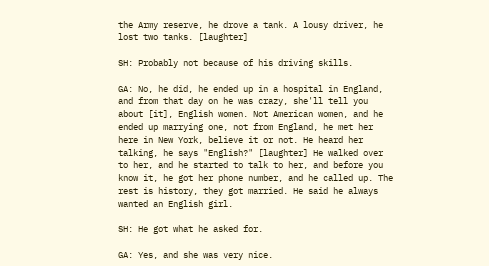the Army reserve, he drove a tank. A lousy driver, he lost two tanks. [laughter]

SH: Probably not because of his driving skills.

GA: No, he did, he ended up in a hospital in England, and from that day on he was crazy, she'll tell you about [it], English women. Not American women, and he ended up marrying one, not from England, he met her here in New York, believe it or not. He heard her talking, he says "English?" [laughter] He walked over to her, and he started to talk to her, and before you know it, he got her phone number, and he called up. The rest is history, they got married. He said he always wanted an English girl.

SH: He got what he asked for.

GA: Yes, and she was very nice.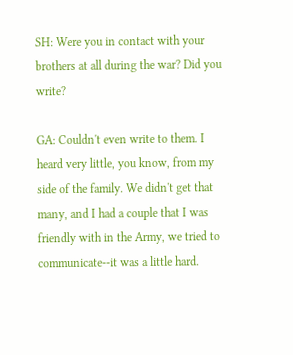SH: Were you in contact with your brothers at all during the war? Did you write?

GA: Couldn't even write to them. I heard very little, you know, from my side of the family. We didn't get that many, and I had a couple that I was friendly with in the Army, we tried to communicate--it was a little hard.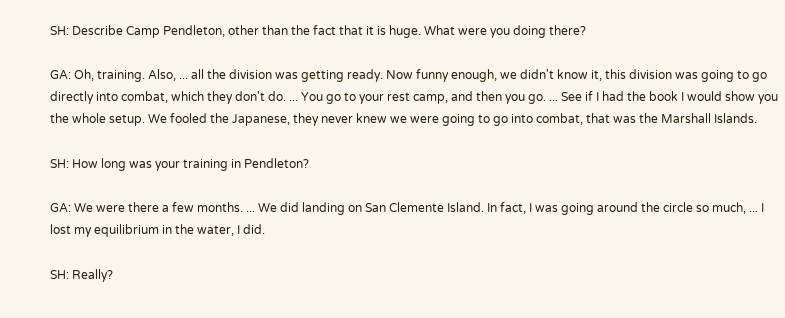SH: Describe Camp Pendleton, other than the fact that it is huge. What were you doing there?

GA: Oh, training. Also, ... all the division was getting ready. Now funny enough, we didn't know it, this division was going to go directly into combat, which they don't do. ... You go to your rest camp, and then you go. ... See if I had the book I would show you the whole setup. We fooled the Japanese, they never knew we were going to go into combat, that was the Marshall Islands.

SH: How long was your training in Pendleton?

GA: We were there a few months. ... We did landing on San Clemente Island. In fact, I was going around the circle so much, ... I lost my equilibrium in the water, I did.

SH: Really?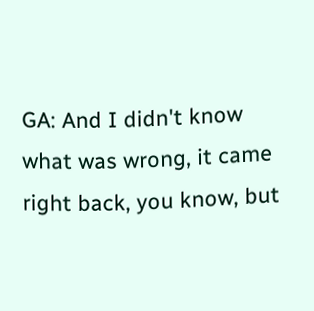GA: And I didn't know what was wrong, it came right back, you know, but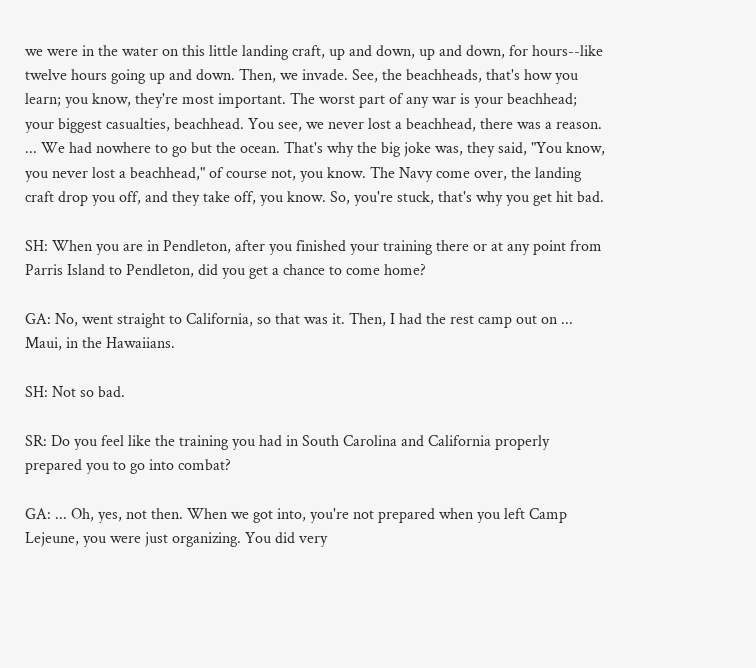we were in the water on this little landing craft, up and down, up and down, for hours--like twelve hours going up and down. Then, we invade. See, the beachheads, that's how you learn; you know, they're most important. The worst part of any war is your beachhead; your biggest casualties, beachhead. You see, we never lost a beachhead, there was a reason. ... We had nowhere to go but the ocean. That's why the big joke was, they said, "You know, you never lost a beachhead," of course not, you know. The Navy come over, the landing craft drop you off, and they take off, you know. So, you're stuck, that's why you get hit bad.

SH: When you are in Pendleton, after you finished your training there or at any point from Parris Island to Pendleton, did you get a chance to come home?

GA: No, went straight to California, so that was it. Then, I had the rest camp out on ... Maui, in the Hawaiians.

SH: Not so bad.

SR: Do you feel like the training you had in South Carolina and California properly prepared you to go into combat?

GA: ... Oh, yes, not then. When we got into, you're not prepared when you left Camp Lejeune, you were just organizing. You did very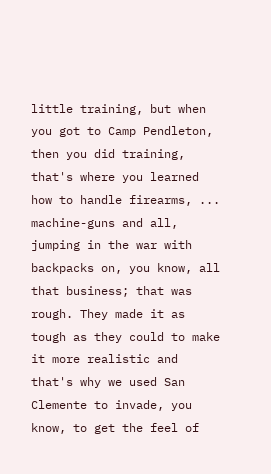little training, but when you got to Camp Pendleton, then you did training, that's where you learned how to handle firearms, ... machine-guns and all, jumping in the war with backpacks on, you know, all that business; that was rough. They made it as tough as they could to make it more realistic and that's why we used San Clemente to invade, you know, to get the feel of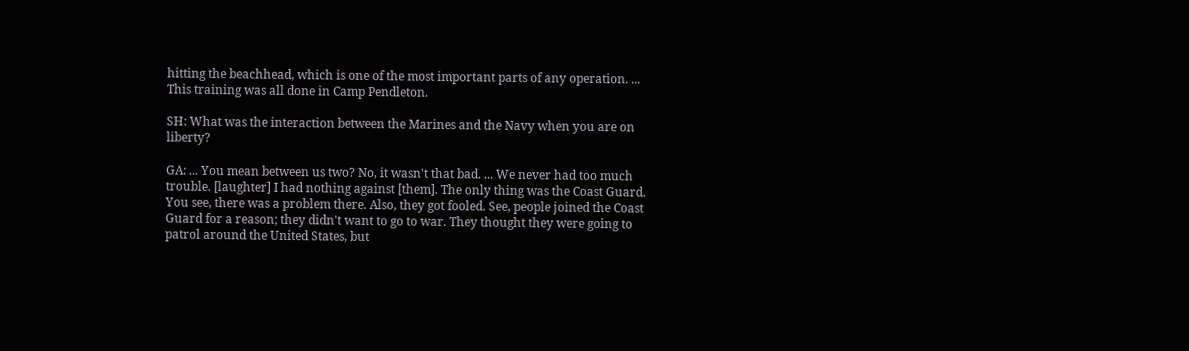hitting the beachhead, which is one of the most important parts of any operation. ... This training was all done in Camp Pendleton.

SH: What was the interaction between the Marines and the Navy when you are on liberty?

GA: ... You mean between us two? No, it wasn't that bad. ... We never had too much trouble. [laughter] I had nothing against [them]. The only thing was the Coast Guard. You see, there was a problem there. Also, they got fooled. See, people joined the Coast Guard for a reason; they didn't want to go to war. They thought they were going to patrol around the United States, but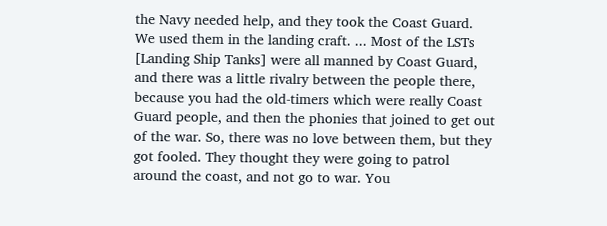the Navy needed help, and they took the Coast Guard. We used them in the landing craft. ... Most of the LSTs [Landing Ship Tanks] were all manned by Coast Guard, and there was a little rivalry between the people there, because you had the old-timers which were really Coast Guard people, and then the phonies that joined to get out of the war. So, there was no love between them, but they got fooled. They thought they were going to patrol around the coast, and not go to war. You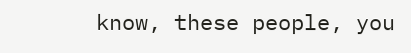know, these people, you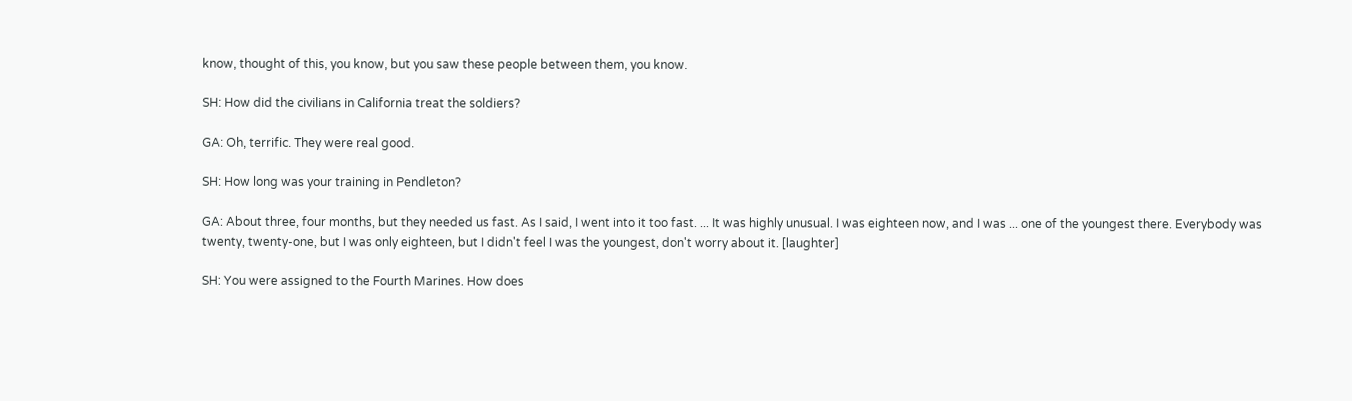know, thought of this, you know, but you saw these people between them, you know.

SH: How did the civilians in California treat the soldiers?

GA: Oh, terrific. They were real good.

SH: How long was your training in Pendleton?

GA: About three, four months, but they needed us fast. As I said, I went into it too fast. ... It was highly unusual. I was eighteen now, and I was ... one of the youngest there. Everybody was twenty, twenty-one, but I was only eighteen, but I didn't feel I was the youngest, don't worry about it. [laughter]

SH: You were assigned to the Fourth Marines. How does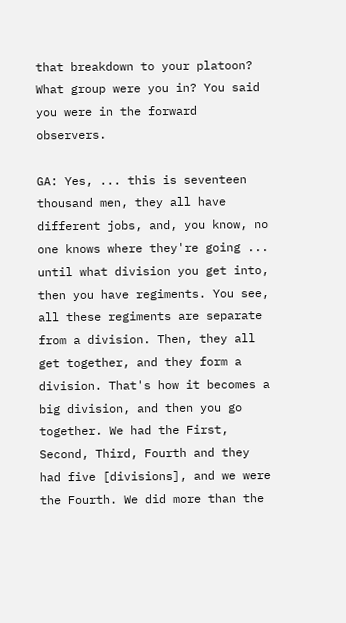that breakdown to your platoon? What group were you in? You said you were in the forward observers.

GA: Yes, ... this is seventeen thousand men, they all have different jobs, and, you know, no one knows where they're going ... until what division you get into, then you have regiments. You see, all these regiments are separate from a division. Then, they all get together, and they form a division. That's how it becomes a big division, and then you go together. We had the First, Second, Third, Fourth and they had five [divisions], and we were the Fourth. We did more than the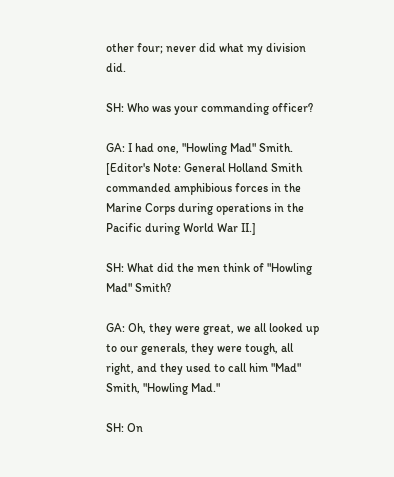other four; never did what my division did.

SH: Who was your commanding officer?

GA: I had one, "Howling Mad" Smith. [Editor's Note: General Holland Smith commanded amphibious forces in the Marine Corps during operations in the Pacific during World War II.]

SH: What did the men think of "Howling Mad" Smith?

GA: Oh, they were great, we all looked up to our generals, they were tough, all right, and they used to call him "Mad" Smith, "Howling Mad."

SH: On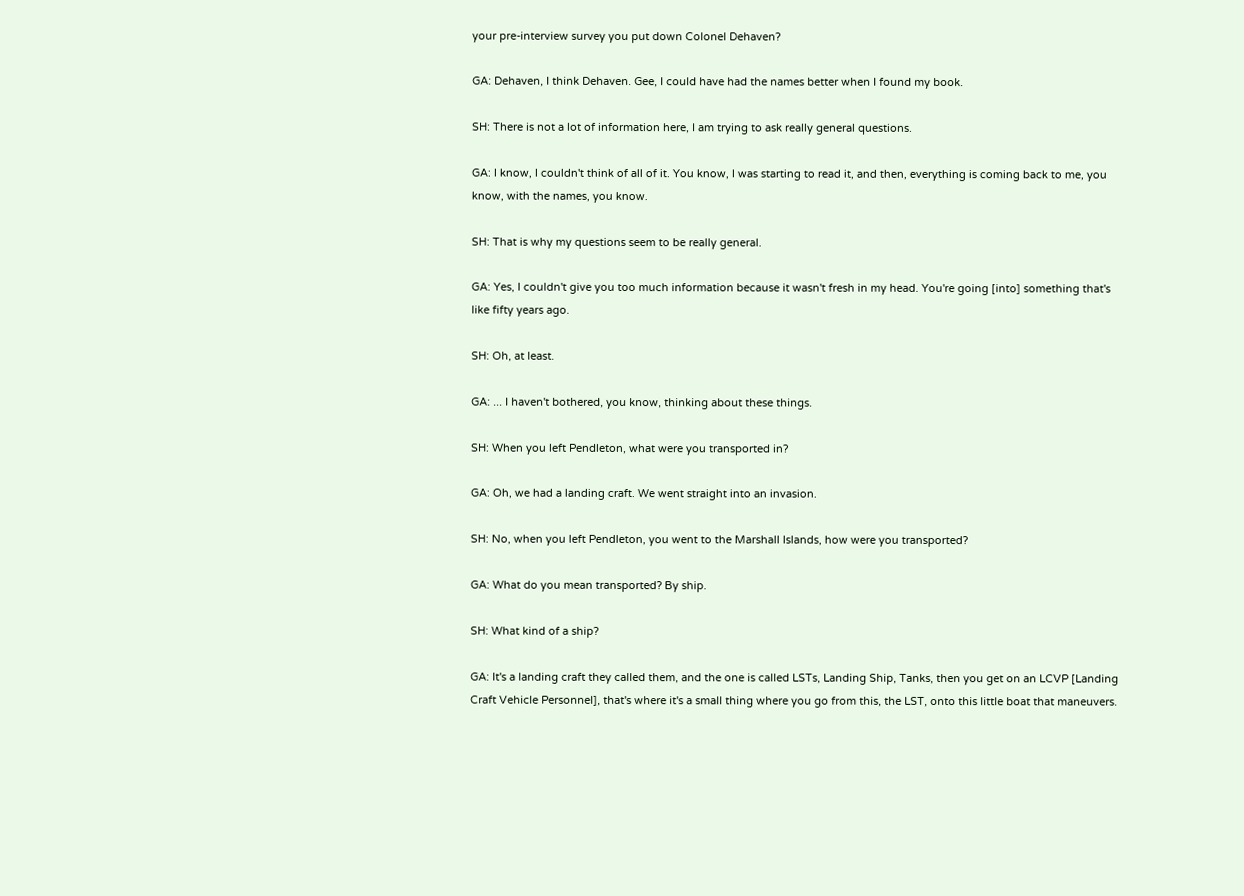your pre-interview survey you put down Colonel Dehaven?

GA: Dehaven, I think Dehaven. Gee, I could have had the names better when I found my book.

SH: There is not a lot of information here, I am trying to ask really general questions.

GA: I know, I couldn't think of all of it. You know, I was starting to read it, and then, everything is coming back to me, you know, with the names, you know.

SH: That is why my questions seem to be really general.

GA: Yes, I couldn't give you too much information because it wasn't fresh in my head. You're going [into] something that's like fifty years ago.

SH: Oh, at least.

GA: ... I haven't bothered, you know, thinking about these things.

SH: When you left Pendleton, what were you transported in?

GA: Oh, we had a landing craft. We went straight into an invasion.

SH: No, when you left Pendleton, you went to the Marshall Islands, how were you transported?

GA: What do you mean transported? By ship.

SH: What kind of a ship?

GA: It's a landing craft they called them, and the one is called LSTs, Landing Ship, Tanks, then you get on an LCVP [Landing Craft Vehicle Personnel], that's where it's a small thing where you go from this, the LST, onto this little boat that maneuvers.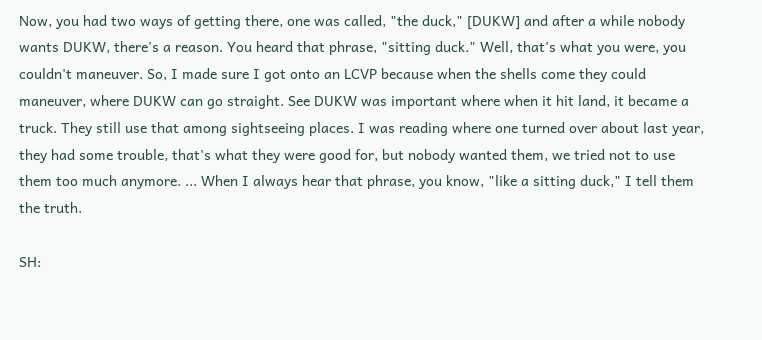Now, you had two ways of getting there, one was called, "the duck," [DUKW] and after a while nobody wants DUKW, there's a reason. You heard that phrase, "sitting duck." Well, that's what you were, you couldn't maneuver. So, I made sure I got onto an LCVP because when the shells come they could maneuver, where DUKW can go straight. See DUKW was important where when it hit land, it became a truck. They still use that among sightseeing places. I was reading where one turned over about last year, they had some trouble, that's what they were good for, but nobody wanted them, we tried not to use them too much anymore. ... When I always hear that phrase, you know, "like a sitting duck," I tell them the truth.

SH: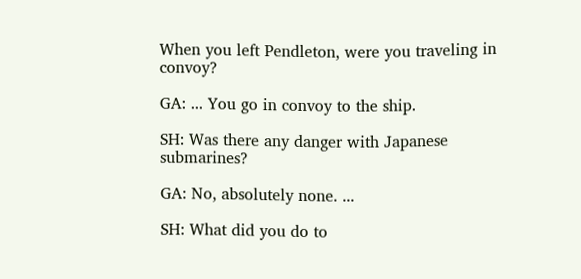When you left Pendleton, were you traveling in convoy?

GA: ... You go in convoy to the ship.

SH: Was there any danger with Japanese submarines?

GA: No, absolutely none. ...

SH: What did you do to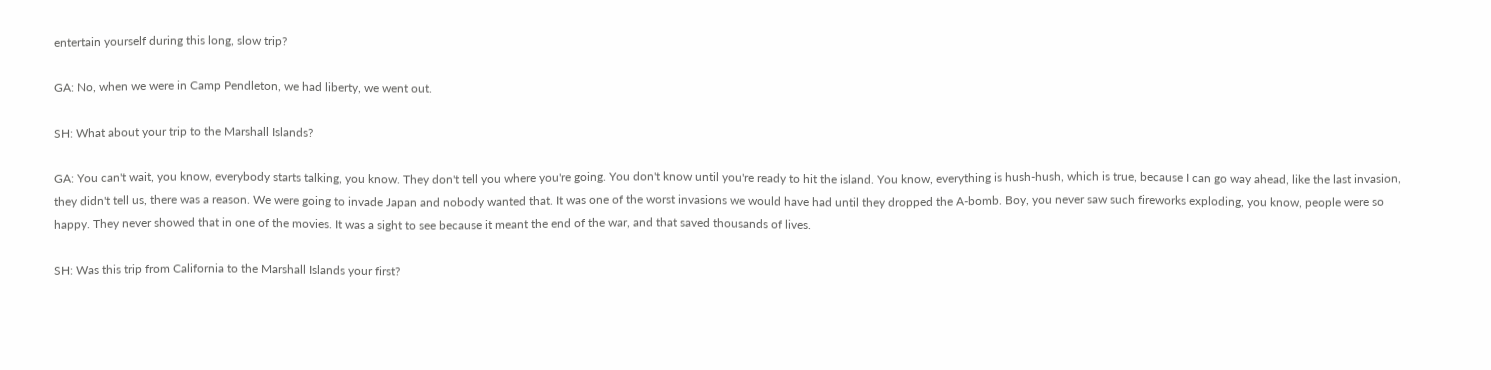entertain yourself during this long, slow trip?

GA: No, when we were in Camp Pendleton, we had liberty, we went out.

SH: What about your trip to the Marshall Islands?

GA: You can't wait, you know, everybody starts talking, you know. They don't tell you where you're going. You don't know until you're ready to hit the island. You know, everything is hush-hush, which is true, because I can go way ahead, like the last invasion, they didn't tell us, there was a reason. We were going to invade Japan and nobody wanted that. It was one of the worst invasions we would have had until they dropped the A-bomb. Boy, you never saw such fireworks exploding, you know, people were so happy. They never showed that in one of the movies. It was a sight to see because it meant the end of the war, and that saved thousands of lives.

SH: Was this trip from California to the Marshall Islands your first?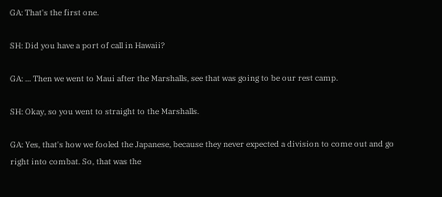GA: That's the first one.

SH: Did you have a port of call in Hawaii?

GA: ... Then we went to Maui after the Marshalls, see that was going to be our rest camp.

SH: Okay, so you went to straight to the Marshalls.

GA: Yes, that's how we fooled the Japanese, because they never expected a division to come out and go right into combat. So, that was the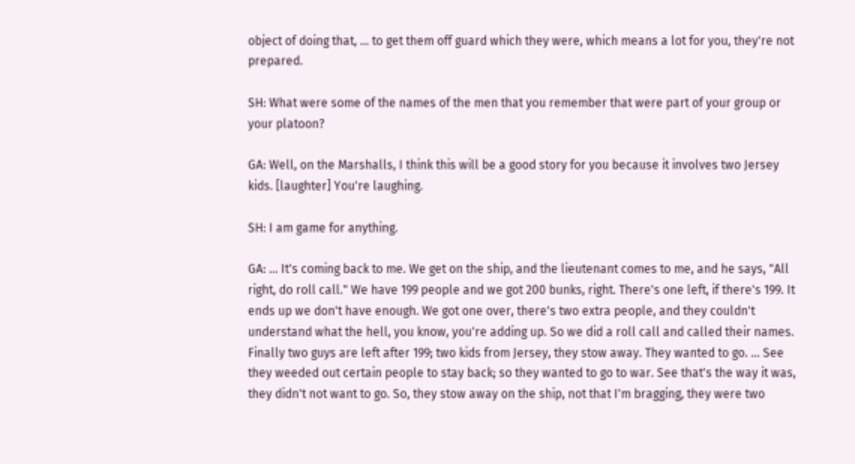object of doing that, ... to get them off guard which they were, which means a lot for you, they're not prepared.

SH: What were some of the names of the men that you remember that were part of your group or your platoon?

GA: Well, on the Marshalls, I think this will be a good story for you because it involves two Jersey kids. [laughter] You're laughing.

SH: I am game for anything.

GA: ... It's coming back to me. We get on the ship, and the lieutenant comes to me, and he says, "All right, do roll call." We have 199 people and we got 200 bunks, right. There's one left, if there's 199. It ends up we don't have enough. We got one over, there's two extra people, and they couldn't understand what the hell, you know, you're adding up. So we did a roll call and called their names. Finally two guys are left after 199; two kids from Jersey, they stow away. They wanted to go. ... See they weeded out certain people to stay back; so they wanted to go to war. See that's the way it was, they didn't not want to go. So, they stow away on the ship, not that I'm bragging, they were two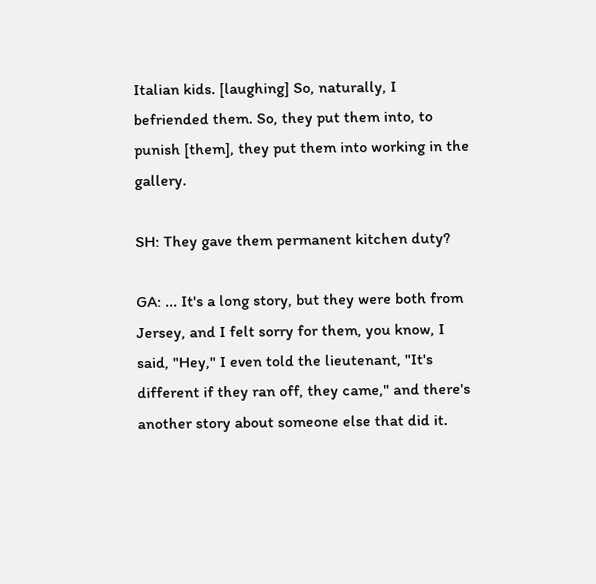Italian kids. [laughing] So, naturally, I befriended them. So, they put them into, to punish [them], they put them into working in the gallery.

SH: They gave them permanent kitchen duty?

GA: ... It's a long story, but they were both from Jersey, and I felt sorry for them, you know, I said, "Hey," I even told the lieutenant, "It's different if they ran off, they came," and there's another story about someone else that did it.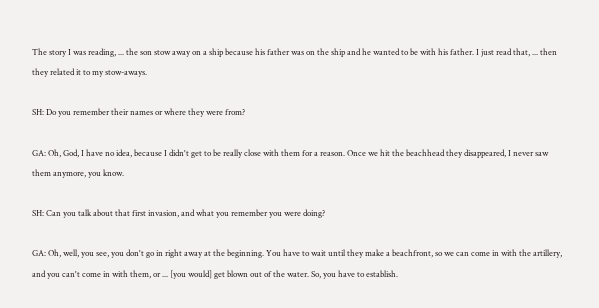The story I was reading, ... the son stow away on a ship because his father was on the ship and he wanted to be with his father. I just read that, ... then they related it to my stow-aways.

SH: Do you remember their names or where they were from?

GA: Oh, God, I have no idea, because I didn't get to be really close with them for a reason. Once we hit the beachhead they disappeared, I never saw them anymore, you know.

SH: Can you talk about that first invasion, and what you remember you were doing?

GA: Oh, well, you see, you don't go in right away at the beginning. You have to wait until they make a beachfront, so we can come in with the artillery, and you can't come in with them, or ... [you would] get blown out of the water. So, you have to establish.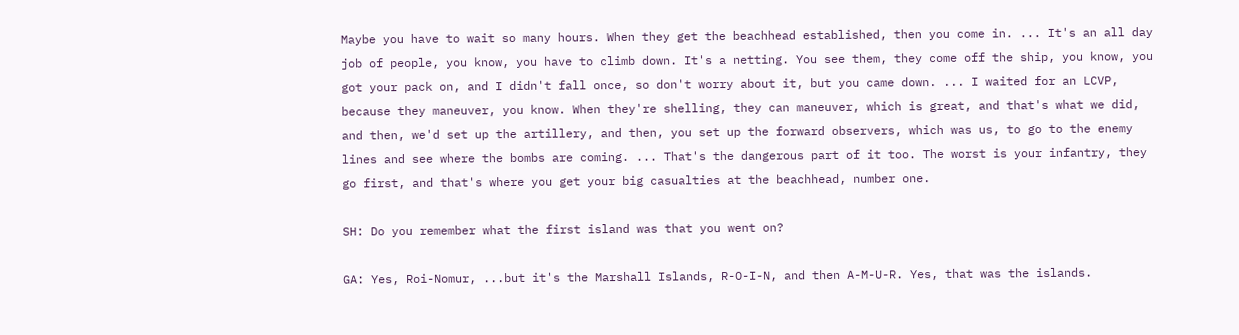Maybe you have to wait so many hours. When they get the beachhead established, then you come in. ... It's an all day job of people, you know, you have to climb down. It's a netting. You see them, they come off the ship, you know, you got your pack on, and I didn't fall once, so don't worry about it, but you came down. ... I waited for an LCVP, because they maneuver, you know. When they're shelling, they can maneuver, which is great, and that's what we did, and then, we'd set up the artillery, and then, you set up the forward observers, which was us, to go to the enemy lines and see where the bombs are coming. ... That's the dangerous part of it too. The worst is your infantry, they go first, and that's where you get your big casualties at the beachhead, number one.

SH: Do you remember what the first island was that you went on?

GA: Yes, Roi-Nomur, ...but it's the Marshall Islands, R-O-I-N, and then A-M-U-R. Yes, that was the islands.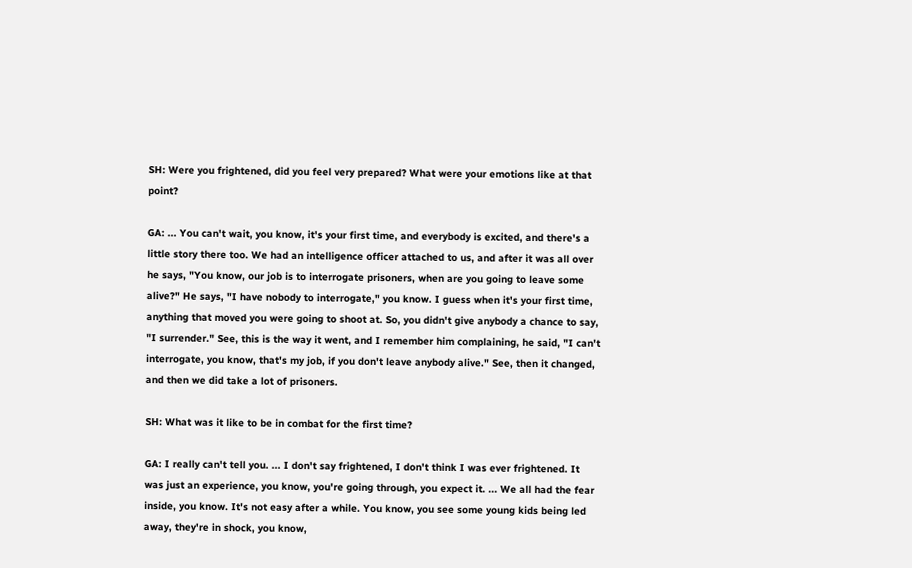SH: Were you frightened, did you feel very prepared? What were your emotions like at that point?

GA: ... You can't wait, you know, it's your first time, and everybody is excited, and there's a little story there too. We had an intelligence officer attached to us, and after it was all over he says, "You know, our job is to interrogate prisoners, when are you going to leave some alive?" He says, "I have nobody to interrogate," you know. I guess when it's your first time, anything that moved you were going to shoot at. So, you didn't give anybody a chance to say, "I surrender." See, this is the way it went, and I remember him complaining, he said, "I can't interrogate, you know, that's my job, if you don't leave anybody alive." See, then it changed, and then we did take a lot of prisoners.

SH: What was it like to be in combat for the first time?

GA: I really can't tell you. ... I don't say frightened, I don't think I was ever frightened. It was just an experience, you know, you're going through, you expect it. ... We all had the fear inside, you know. It's not easy after a while. You know, you see some young kids being led away, they're in shock, you know,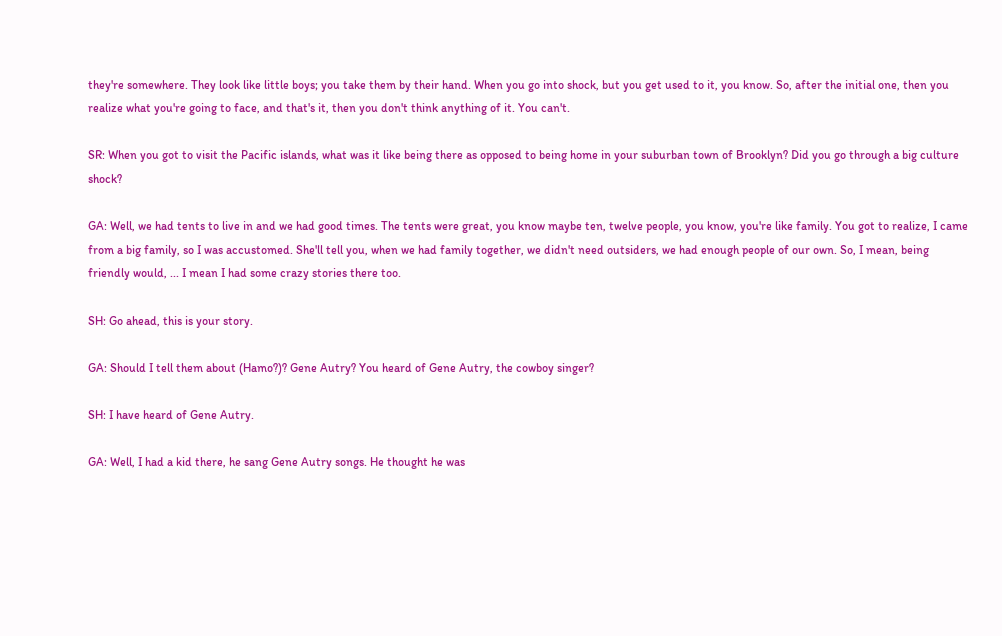they're somewhere. They look like little boys; you take them by their hand. When you go into shock, but you get used to it, you know. So, after the initial one, then you realize what you're going to face, and that's it, then you don't think anything of it. You can't.

SR: When you got to visit the Pacific islands, what was it like being there as opposed to being home in your suburban town of Brooklyn? Did you go through a big culture shock?

GA: Well, we had tents to live in and we had good times. The tents were great, you know maybe ten, twelve people, you know, you're like family. You got to realize, I came from a big family, so I was accustomed. She'll tell you, when we had family together, we didn't need outsiders, we had enough people of our own. So, I mean, being friendly would, ... I mean I had some crazy stories there too.

SH: Go ahead, this is your story.

GA: Should I tell them about (Hamo?)? Gene Autry? You heard of Gene Autry, the cowboy singer?

SH: I have heard of Gene Autry.

GA: Well, I had a kid there, he sang Gene Autry songs. He thought he was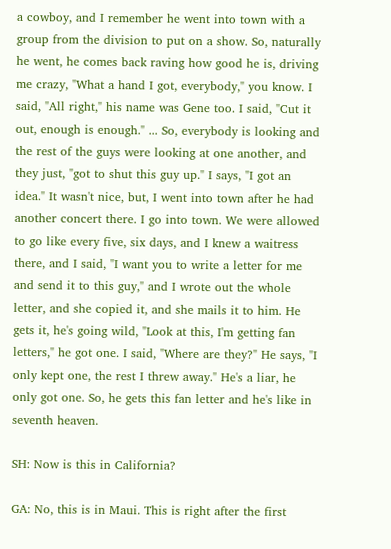a cowboy, and I remember he went into town with a group from the division to put on a show. So, naturally he went, he comes back raving how good he is, driving me crazy, "What a hand I got, everybody," you know. I said, "All right," his name was Gene too. I said, "Cut it out, enough is enough." ... So, everybody is looking and the rest of the guys were looking at one another, and they just, "got to shut this guy up." I says, "I got an idea." It wasn't nice, but, I went into town after he had another concert there. I go into town. We were allowed to go like every five, six days, and I knew a waitress there, and I said, "I want you to write a letter for me and send it to this guy," and I wrote out the whole letter, and she copied it, and she mails it to him. He gets it, he's going wild, "Look at this, I'm getting fan letters," he got one. I said, "Where are they?" He says, "I only kept one, the rest I threw away." He's a liar, he only got one. So, he gets this fan letter and he's like in seventh heaven.

SH: Now is this in California?

GA: No, this is in Maui. This is right after the first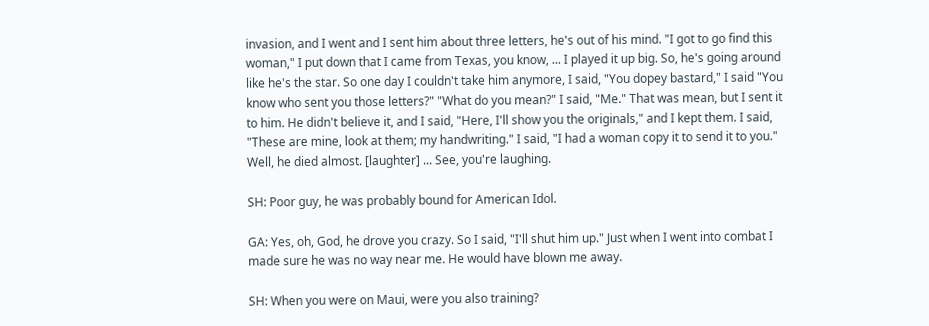invasion, and I went and I sent him about three letters, he's out of his mind. "I got to go find this woman," I put down that I came from Texas, you know, ... I played it up big. So, he's going around like he's the star. So one day I couldn't take him anymore, I said, "You dopey bastard," I said "You know who sent you those letters?" "What do you mean?" I said, "Me." That was mean, but I sent it to him. He didn't believe it, and I said, "Here, I'll show you the originals," and I kept them. I said, "These are mine, look at them; my handwriting." I said, "I had a woman copy it to send it to you." Well, he died almost. [laughter] ... See, you're laughing.

SH: Poor guy, he was probably bound for American Idol.

GA: Yes, oh, God, he drove you crazy. So I said, "I'll shut him up." Just when I went into combat I made sure he was no way near me. He would have blown me away.

SH: When you were on Maui, were you also training?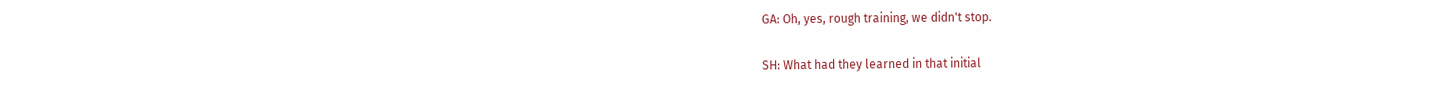GA: Oh, yes, rough training, we didn't stop.

SH: What had they learned in that initial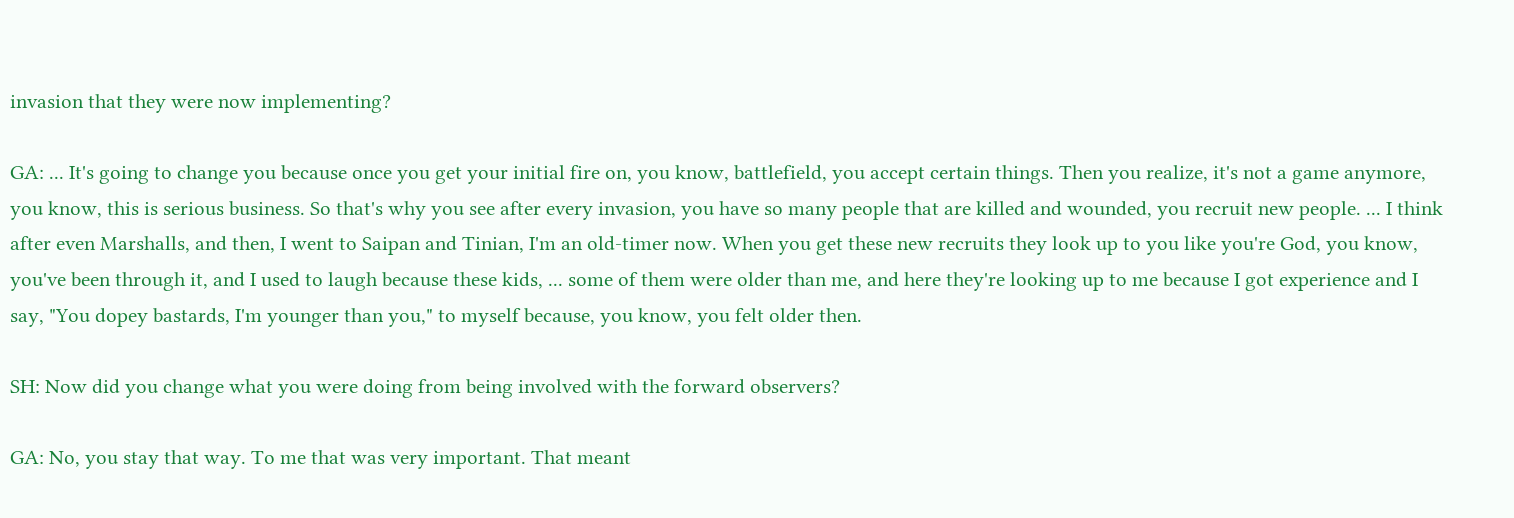invasion that they were now implementing?

GA: ... It's going to change you because once you get your initial fire on, you know, battlefield, you accept certain things. Then you realize, it's not a game anymore, you know, this is serious business. So that's why you see after every invasion, you have so many people that are killed and wounded, you recruit new people. ... I think after even Marshalls, and then, I went to Saipan and Tinian, I'm an old-timer now. When you get these new recruits they look up to you like you're God, you know, you've been through it, and I used to laugh because these kids, ... some of them were older than me, and here they're looking up to me because I got experience and I say, "You dopey bastards, I'm younger than you," to myself because, you know, you felt older then.

SH: Now did you change what you were doing from being involved with the forward observers?

GA: No, you stay that way. To me that was very important. That meant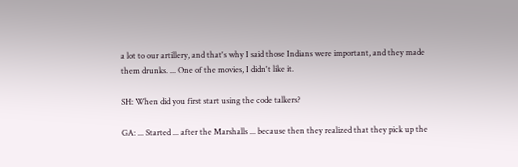a lot to our artillery, and that's why I said those Indians were important, and they made them drunks. ... One of the movies, I didn't like it.

SH: When did you first start using the code talkers?

GA: ... Started ... after the Marshalls ... because then they realized that they pick up the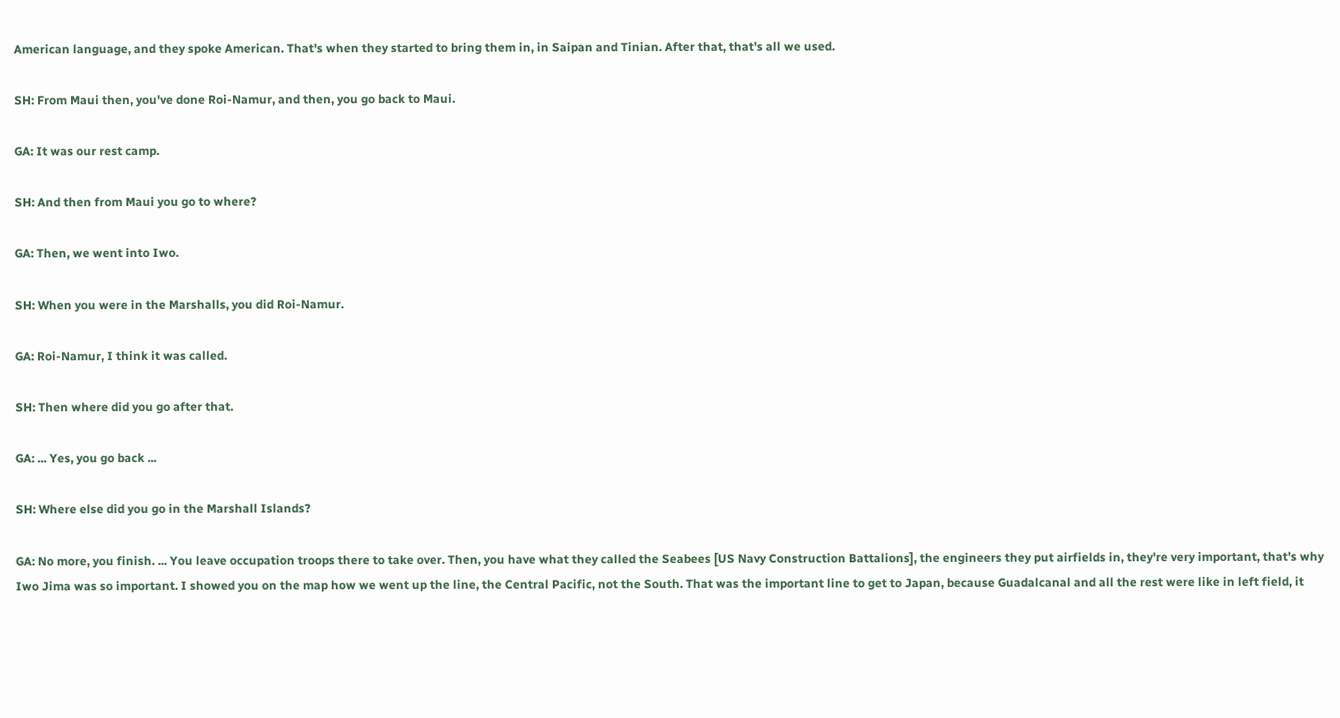American language, and they spoke American. That's when they started to bring them in, in Saipan and Tinian. After that, that's all we used.

SH: From Maui then, you've done Roi-Namur, and then, you go back to Maui.

GA: It was our rest camp.

SH: And then from Maui you go to where?

GA: Then, we went into Iwo.

SH: When you were in the Marshalls, you did Roi-Namur.

GA: Roi-Namur, I think it was called.

SH: Then where did you go after that.

GA: ... Yes, you go back ...

SH: Where else did you go in the Marshall Islands?

GA: No more, you finish. ... You leave occupation troops there to take over. Then, you have what they called the Seabees [US Navy Construction Battalions], the engineers they put airfields in, they're very important, that's why Iwo Jima was so important. I showed you on the map how we went up the line, the Central Pacific, not the South. That was the important line to get to Japan, because Guadalcanal and all the rest were like in left field, it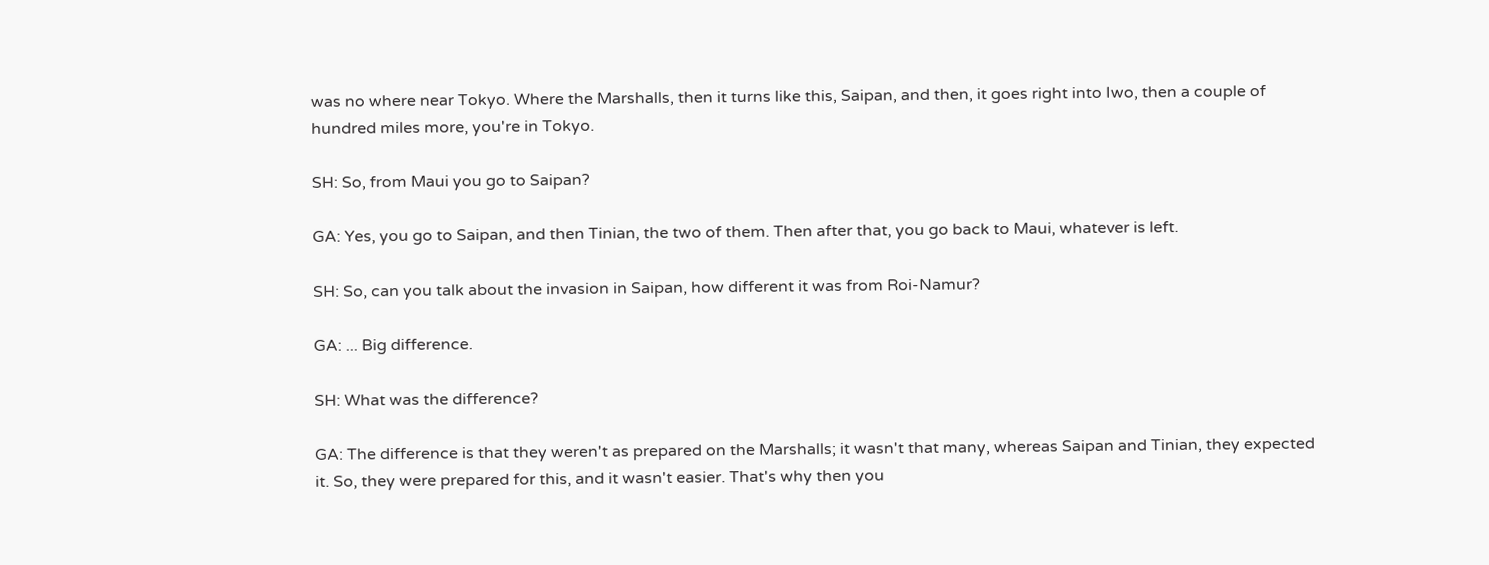was no where near Tokyo. Where the Marshalls, then it turns like this, Saipan, and then, it goes right into Iwo, then a couple of hundred miles more, you're in Tokyo.

SH: So, from Maui you go to Saipan?

GA: Yes, you go to Saipan, and then Tinian, the two of them. Then after that, you go back to Maui, whatever is left.

SH: So, can you talk about the invasion in Saipan, how different it was from Roi-Namur?

GA: ... Big difference.

SH: What was the difference?

GA: The difference is that they weren't as prepared on the Marshalls; it wasn't that many, whereas Saipan and Tinian, they expected it. So, they were prepared for this, and it wasn't easier. That's why then you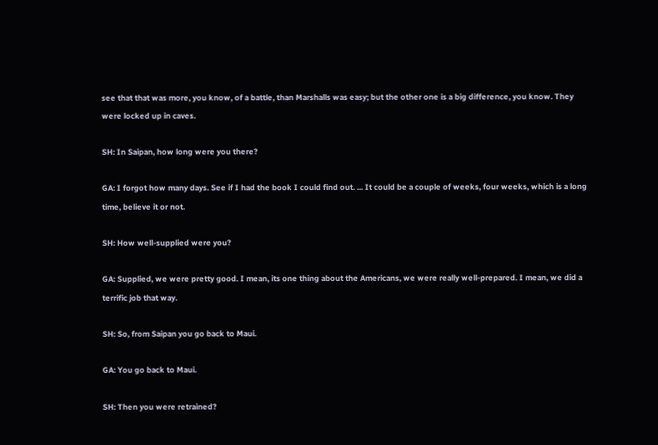see that that was more, you know, of a battle, than Marshalls was easy; but the other one is a big difference, you know. They were locked up in caves.

SH: In Saipan, how long were you there?

GA: I forgot how many days. See if I had the book I could find out. ... It could be a couple of weeks, four weeks, which is a long time, believe it or not.

SH: How well-supplied were you?

GA: Supplied, we were pretty good. I mean, its one thing about the Americans, we were really well-prepared. I mean, we did a terrific job that way.

SH: So, from Saipan you go back to Maui.

GA: You go back to Maui.

SH: Then you were retrained?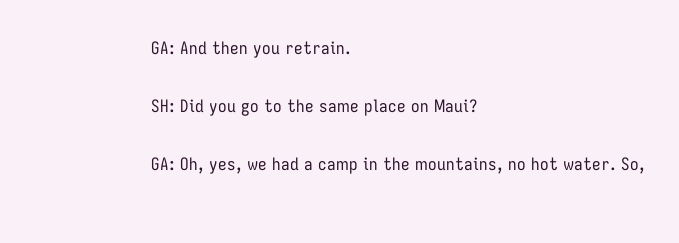GA: And then you retrain.

SH: Did you go to the same place on Maui?

GA: Oh, yes, we had a camp in the mountains, no hot water. So,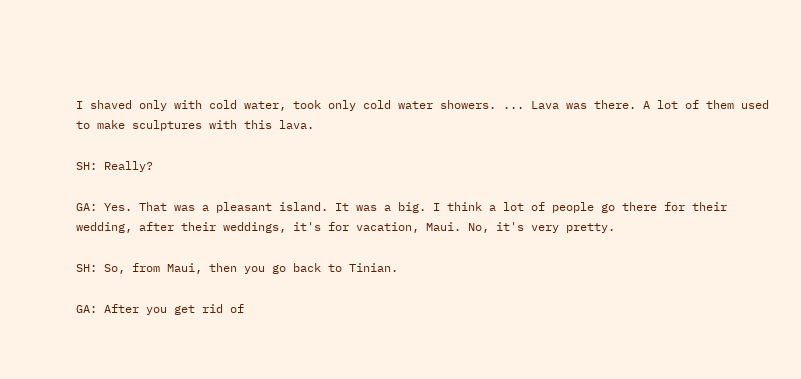I shaved only with cold water, took only cold water showers. ... Lava was there. A lot of them used to make sculptures with this lava.

SH: Really?

GA: Yes. That was a pleasant island. It was a big. I think a lot of people go there for their wedding, after their weddings, it's for vacation, Maui. No, it's very pretty.

SH: So, from Maui, then you go back to Tinian.

GA: After you get rid of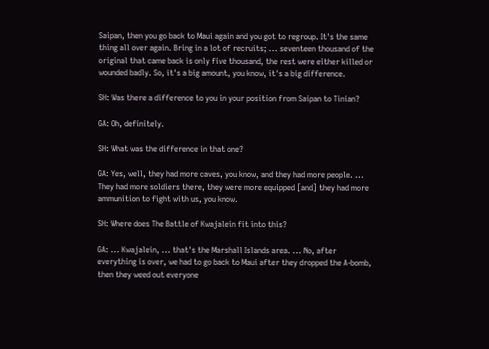Saipan, then you go back to Maui again and you got to regroup. It's the same thing all over again. Bring in a lot of recruits; ... seventeen thousand of the original that came back is only five thousand, the rest were either killed or wounded badly. So, it's a big amount, you know, it's a big difference.

SH: Was there a difference to you in your position from Saipan to Tinian?

GA: Oh, definitely.

SH: What was the difference in that one?

GA: Yes, well, they had more caves, you know, and they had more people. ... They had more soldiers there, they were more equipped [and] they had more ammunition to fight with us, you know.

SH: Where does The Battle of Kwajalein fit into this?

GA: ... Kwajalein, ... that's the Marshall Islands area. ... No, after everything is over, we had to go back to Maui after they dropped the A-bomb, then they weed out everyone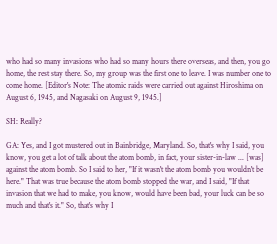who had so many invasions who had so many hours there overseas, and then, you go home, the rest stay there. So, my group was the first one to leave. I was number one to come home. [Editor's Note: The atomic raids were carried out against Hiroshima on August 6, 1945, and Nagasaki on August 9, 1945.]

SH: Really?

GA: Yes, and I got mustered out in Bainbridge, Maryland. So, that's why I said, you know, you get a lot of talk about the atom bomb, in fact, your sister-in-law ... [was] against the atom bomb. So I said to her, "If it wasn't the atom bomb you wouldn't be here." That was true because the atom bomb stopped the war, and I said, "If that invasion that we had to make, you know, would have been bad, your luck can be so much and that's it." So, that's why I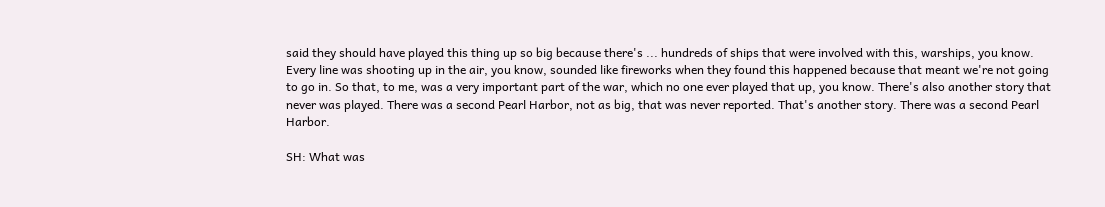said they should have played this thing up so big because there's ... hundreds of ships that were involved with this, warships, you know. Every line was shooting up in the air, you know, sounded like fireworks when they found this happened because that meant we're not going to go in. So that, to me, was a very important part of the war, which no one ever played that up, you know. There's also another story that never was played. There was a second Pearl Harbor, not as big, that was never reported. That's another story. There was a second Pearl Harbor.

SH: What was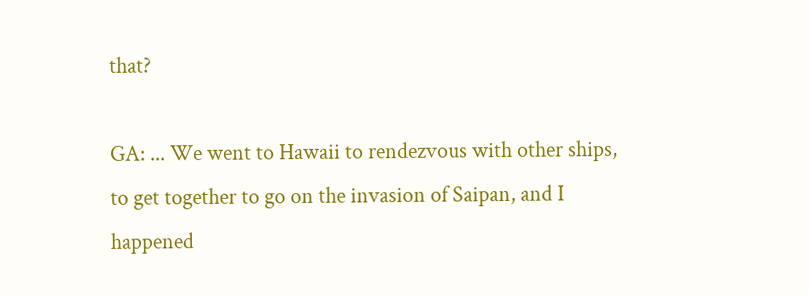that?

GA: ... We went to Hawaii to rendezvous with other ships, to get together to go on the invasion of Saipan, and I happened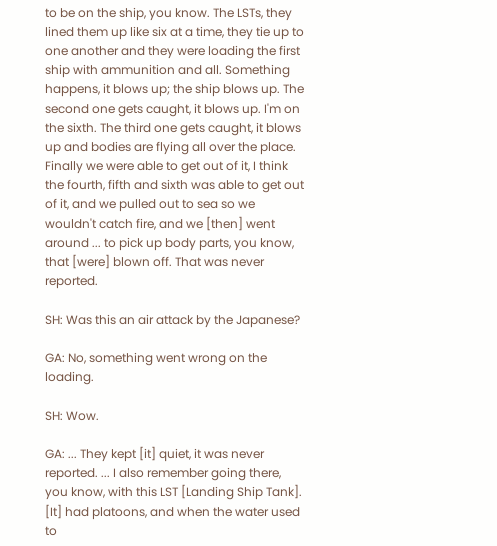to be on the ship, you know. The LSTs, they lined them up like six at a time, they tie up to one another and they were loading the first ship with ammunition and all. Something happens, it blows up; the ship blows up. The second one gets caught, it blows up. I'm on the sixth. The third one gets caught, it blows up and bodies are flying all over the place. Finally we were able to get out of it, I think the fourth, fifth and sixth was able to get out of it, and we pulled out to sea so we wouldn't catch fire, and we [then] went around ... to pick up body parts, you know, that [were] blown off. That was never reported.

SH: Was this an air attack by the Japanese?

GA: No, something went wrong on the loading.

SH: Wow.

GA: ... They kept [it] quiet, it was never reported. ... I also remember going there, you know, with this LST [Landing Ship Tank]. [It] had platoons, and when the water used to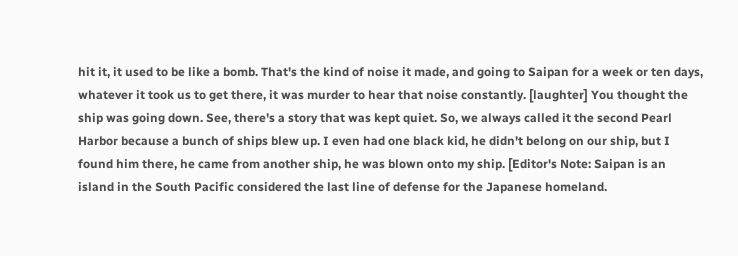hit it, it used to be like a bomb. That's the kind of noise it made, and going to Saipan for a week or ten days, whatever it took us to get there, it was murder to hear that noise constantly. [laughter] You thought the ship was going down. See, there's a story that was kept quiet. So, we always called it the second Pearl Harbor because a bunch of ships blew up. I even had one black kid, he didn't belong on our ship, but I found him there, he came from another ship, he was blown onto my ship. [Editor's Note: Saipan is an island in the South Pacific considered the last line of defense for the Japanese homeland.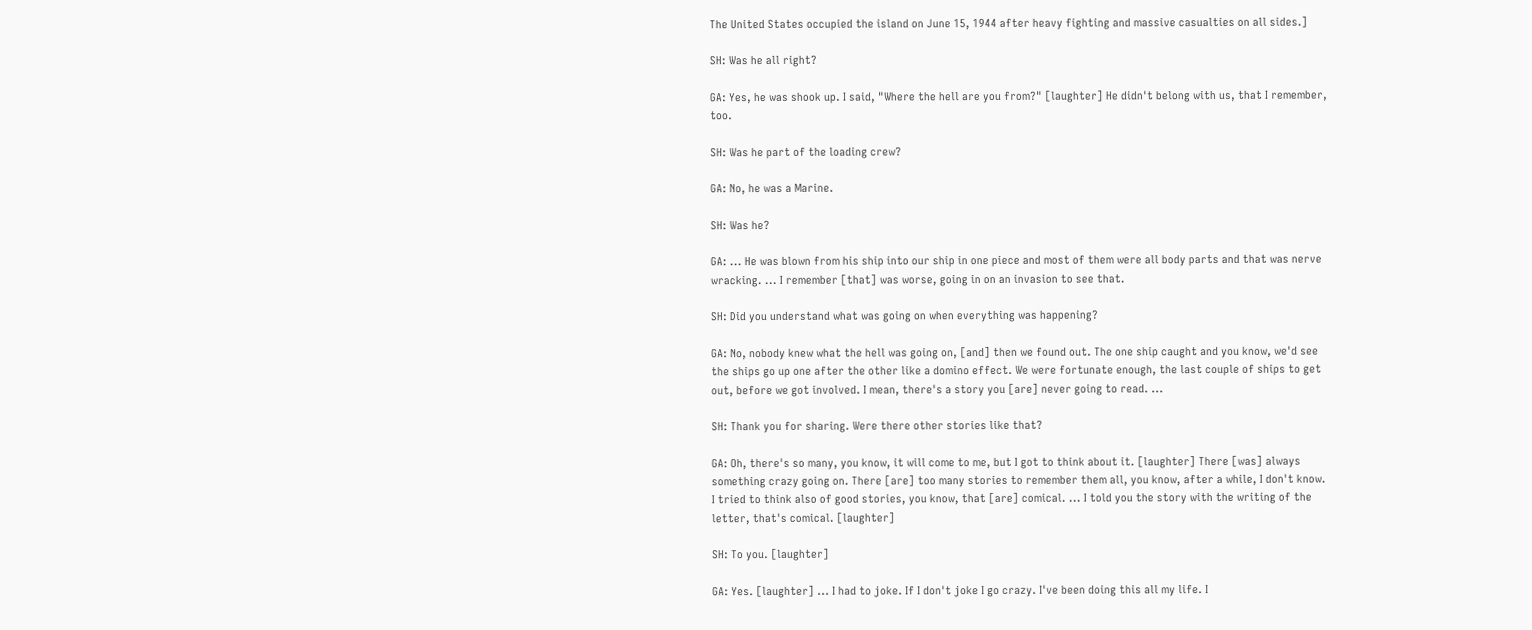The United States occupied the island on June 15, 1944 after heavy fighting and massive casualties on all sides.]

SH: Was he all right?

GA: Yes, he was shook up. I said, "Where the hell are you from?" [laughter] He didn't belong with us, that I remember, too.

SH: Was he part of the loading crew?

GA: No, he was a Marine.

SH: Was he?

GA: ... He was blown from his ship into our ship in one piece and most of them were all body parts and that was nerve wracking. ... I remember [that] was worse, going in on an invasion to see that.

SH: Did you understand what was going on when everything was happening?

GA: No, nobody knew what the hell was going on, [and] then we found out. The one ship caught and you know, we'd see the ships go up one after the other like a domino effect. We were fortunate enough, the last couple of ships to get out, before we got involved. I mean, there's a story you [are] never going to read. ...

SH: Thank you for sharing. Were there other stories like that?

GA: Oh, there's so many, you know, it will come to me, but I got to think about it. [laughter] There [was] always something crazy going on. There [are] too many stories to remember them all, you know, after a while, I don't know. I tried to think also of good stories, you know, that [are] comical. ... I told you the story with the writing of the letter, that's comical. [laughter]

SH: To you. [laughter]

GA: Yes. [laughter] ... I had to joke. If I don't joke I go crazy. I've been doing this all my life. I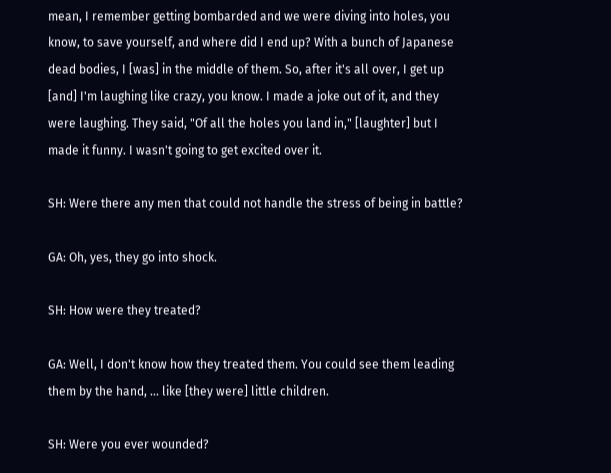mean, I remember getting bombarded and we were diving into holes, you know, to save yourself, and where did I end up? With a bunch of Japanese dead bodies, I [was] in the middle of them. So, after it's all over, I get up [and] I'm laughing like crazy, you know. I made a joke out of it, and they were laughing. They said, "Of all the holes you land in," [laughter] but I made it funny. I wasn't going to get excited over it.

SH: Were there any men that could not handle the stress of being in battle?

GA: Oh, yes, they go into shock.

SH: How were they treated?

GA: Well, I don't know how they treated them. You could see them leading them by the hand, ... like [they were] little children.

SH: Were you ever wounded?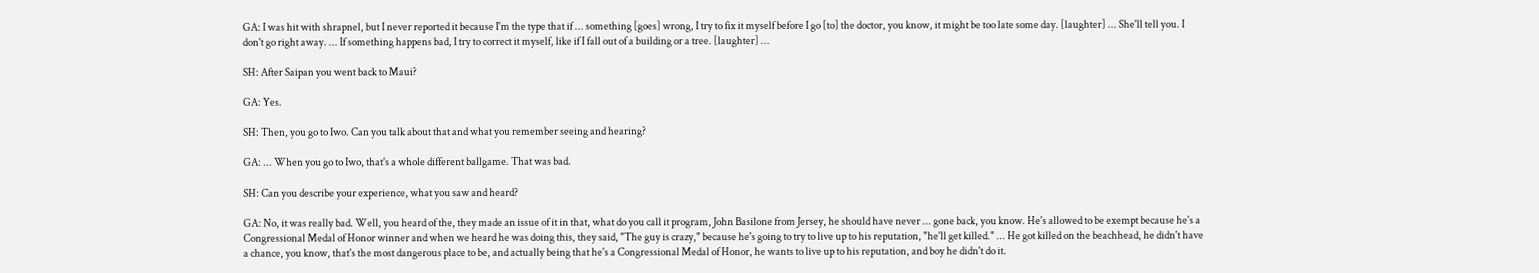GA: I was hit with shrapnel, but I never reported it because I'm the type that if ... something [goes] wrong, I try to fix it myself before I go [to] the doctor, you know, it might be too late some day. [laughter] ... She'll tell you. I don't go right away. ... If something happens bad, I try to correct it myself, like if I fall out of a building or a tree. [laughter] ...

SH: After Saipan you went back to Maui?

GA: Yes.

SH: Then, you go to Iwo. Can you talk about that and what you remember seeing and hearing?

GA: ... When you go to Iwo, that's a whole different ballgame. That was bad.

SH: Can you describe your experience, what you saw and heard?

GA: No, it was really bad. Well, you heard of the, they made an issue of it in that, what do you call it program, John Basilone from Jersey, he should have never ... gone back, you know. He's allowed to be exempt because he's a Congressional Medal of Honor winner and when we heard he was doing this, they said, "The guy is crazy," because he's going to try to live up to his reputation, "he'll get killed." ... He got killed on the beachhead, he didn't have a chance, you know, that's the most dangerous place to be, and actually being that he's a Congressional Medal of Honor, he wants to live up to his reputation, and boy he didn't do it.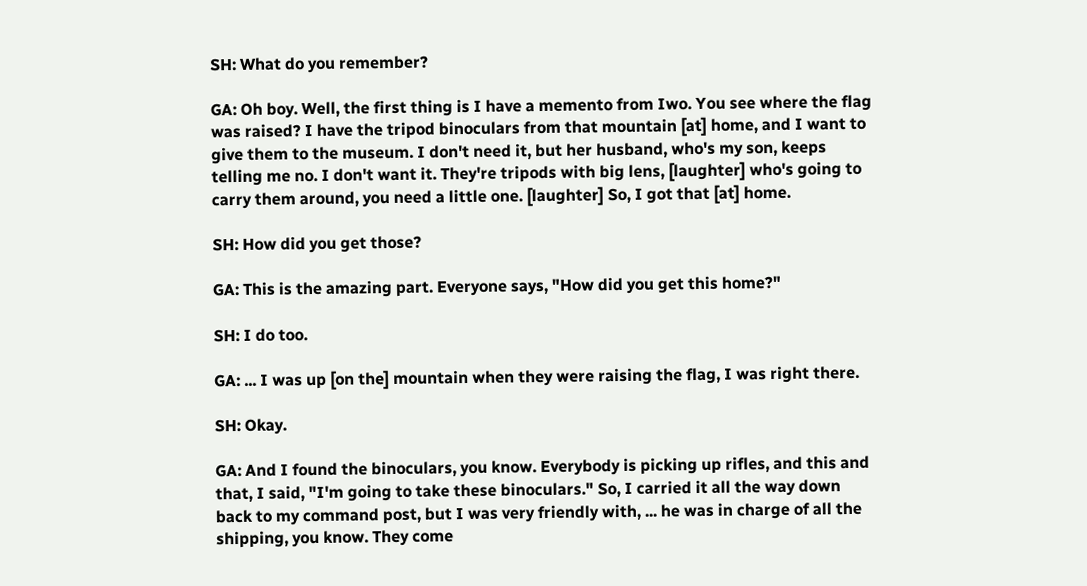SH: What do you remember?

GA: Oh boy. Well, the first thing is I have a memento from Iwo. You see where the flag was raised? I have the tripod binoculars from that mountain [at] home, and I want to give them to the museum. I don't need it, but her husband, who's my son, keeps telling me no. I don't want it. They're tripods with big lens, [laughter] who's going to carry them around, you need a little one. [laughter] So, I got that [at] home.

SH: How did you get those?

GA: This is the amazing part. Everyone says, "How did you get this home?"

SH: I do too.

GA: ... I was up [on the] mountain when they were raising the flag, I was right there.

SH: Okay.

GA: And I found the binoculars, you know. Everybody is picking up rifles, and this and that, I said, "I'm going to take these binoculars." So, I carried it all the way down back to my command post, but I was very friendly with, ... he was in charge of all the shipping, you know. They come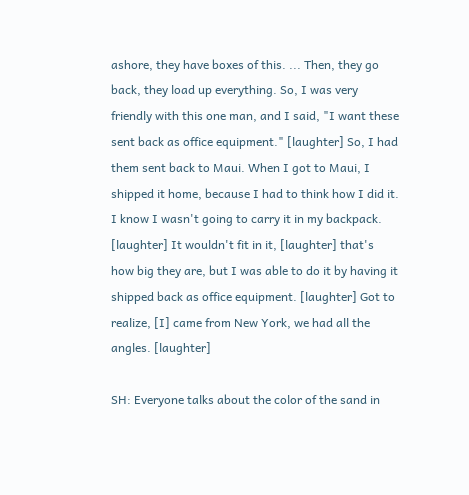ashore, they have boxes of this. ... Then, they go back, they load up everything. So, I was very friendly with this one man, and I said, "I want these sent back as office equipment." [laughter] So, I had them sent back to Maui. When I got to Maui, I shipped it home, because I had to think how I did it. I know I wasn't going to carry it in my backpack. [laughter] It wouldn't fit in it, [laughter] that's how big they are, but I was able to do it by having it shipped back as office equipment. [laughter] Got to realize, [I] came from New York, we had all the angles. [laughter]

SH: Everyone talks about the color of the sand in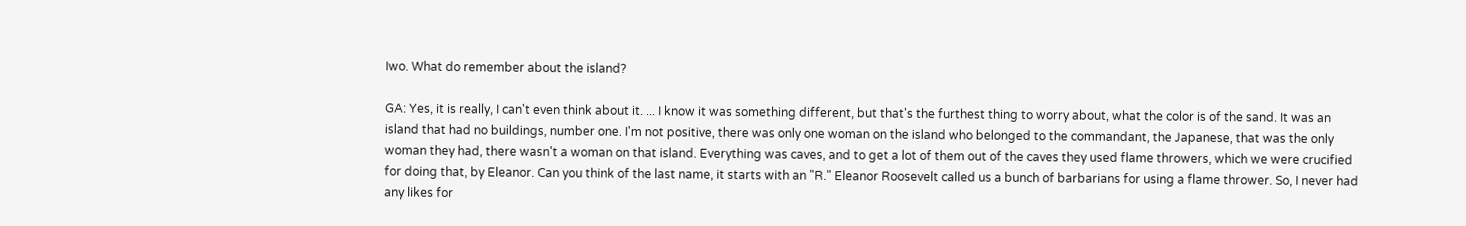Iwo. What do remember about the island?

GA: Yes, it is really, I can't even think about it. ... I know it was something different, but that's the furthest thing to worry about, what the color is of the sand. It was an island that had no buildings, number one. I'm not positive, there was only one woman on the island who belonged to the commandant, the Japanese, that was the only woman they had, there wasn't a woman on that island. Everything was caves, and to get a lot of them out of the caves they used flame throwers, which we were crucified for doing that, by Eleanor. Can you think of the last name, it starts with an "R." Eleanor Roosevelt called us a bunch of barbarians for using a flame thrower. So, I never had any likes for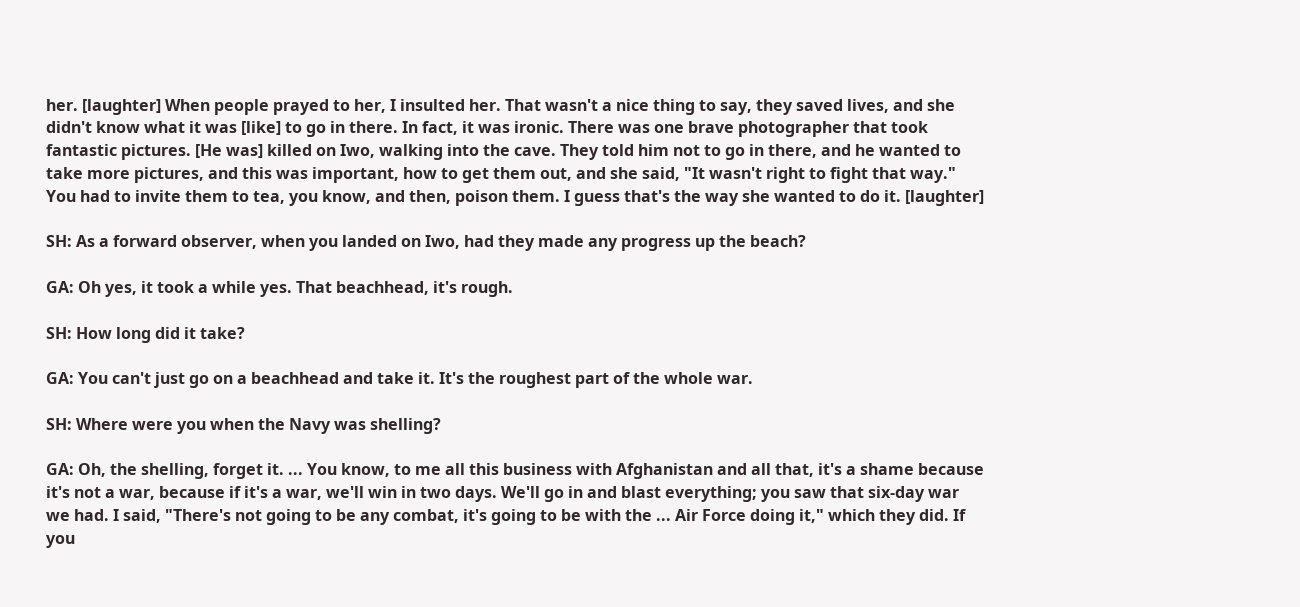her. [laughter] When people prayed to her, I insulted her. That wasn't a nice thing to say, they saved lives, and she didn't know what it was [like] to go in there. In fact, it was ironic. There was one brave photographer that took fantastic pictures. [He was] killed on Iwo, walking into the cave. They told him not to go in there, and he wanted to take more pictures, and this was important, how to get them out, and she said, "It wasn't right to fight that way." You had to invite them to tea, you know, and then, poison them. I guess that's the way she wanted to do it. [laughter]

SH: As a forward observer, when you landed on Iwo, had they made any progress up the beach?

GA: Oh yes, it took a while yes. That beachhead, it's rough.

SH: How long did it take?

GA: You can't just go on a beachhead and take it. It's the roughest part of the whole war.

SH: Where were you when the Navy was shelling?

GA: Oh, the shelling, forget it. ... You know, to me all this business with Afghanistan and all that, it's a shame because it's not a war, because if it's a war, we'll win in two days. We'll go in and blast everything; you saw that six-day war we had. I said, "There's not going to be any combat, it's going to be with the ... Air Force doing it," which they did. If you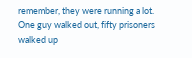remember, they were running a lot. One guy walked out, fifty prisoners walked up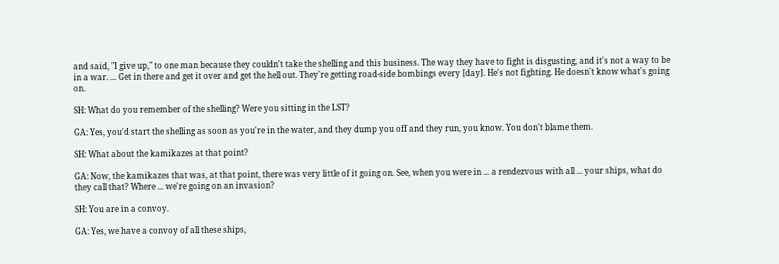and said, "I give up," to one man because they couldn't take the shelling and this business. The way they have to fight is disgusting, and it's not a way to be in a war. ... Get in there and get it over and get the hell out. They're getting road-side bombings every [day]. He's not fighting. He doesn't know what's going on.

SH: What do you remember of the shelling? Were you sitting in the LST?

GA: Yes, you'd start the shelling as soon as you're in the water, and they dump you off and they run, you know. You don't blame them.

SH: What about the kamikazes at that point?

GA: Now, the kamikazes that was, at that point, there was very little of it going on. See, when you were in ... a rendezvous with all ... your ships, what do they call that? Where ... we're going on an invasion?

SH: You are in a convoy.

GA: Yes, we have a convoy of all these ships,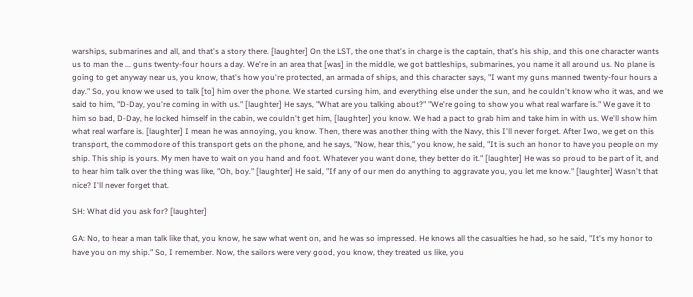warships, submarines and all, and that's a story there. [laughter] On the LST, the one that's in charge is the captain, that's his ship, and this one character wants us to man the ... guns twenty-four hours a day. We're in an area that [was] in the middle, we got battleships, submarines, you name it all around us. No plane is going to get anyway near us, you know, that's how you're protected, an armada of ships, and this character says, "I want my guns manned twenty-four hours a day." So, you know we used to talk [to] him over the phone. We started cursing him, and everything else under the sun, and he couldn't know who it was, and we said to him, "D-Day, you're coming in with us." [laughter] He says, "What are you talking about?" "We're going to show you what real warfare is." We gave it to him so bad, D-Day, he locked himself in the cabin, we couldn't get him, [laughter] you know. We had a pact to grab him and take him in with us. We'll show him what real warfare is. [laughter] I mean he was annoying, you know. Then, there was another thing with the Navy, this I'll never forget. After Iwo, we get on this transport, the commodore of this transport gets on the phone, and he says, "Now, hear this," you know, he said, "It is such an honor to have you people on my ship. This ship is yours. My men have to wait on you hand and foot. Whatever you want done, they better do it." [laughter] He was so proud to be part of it, and to hear him talk over the thing was like, "Oh, boy." [laughter] He said, "If any of our men do anything to aggravate you, you let me know." [laughter] Wasn't that nice? I'll never forget that.

SH: What did you ask for? [laughter]

GA: No, to hear a man talk like that, you know, he saw what went on, and he was so impressed. He knows all the casualties he had, so he said, "It's my honor to have you on my ship." So, I remember. Now, the sailors were very good, you know, they treated us like, you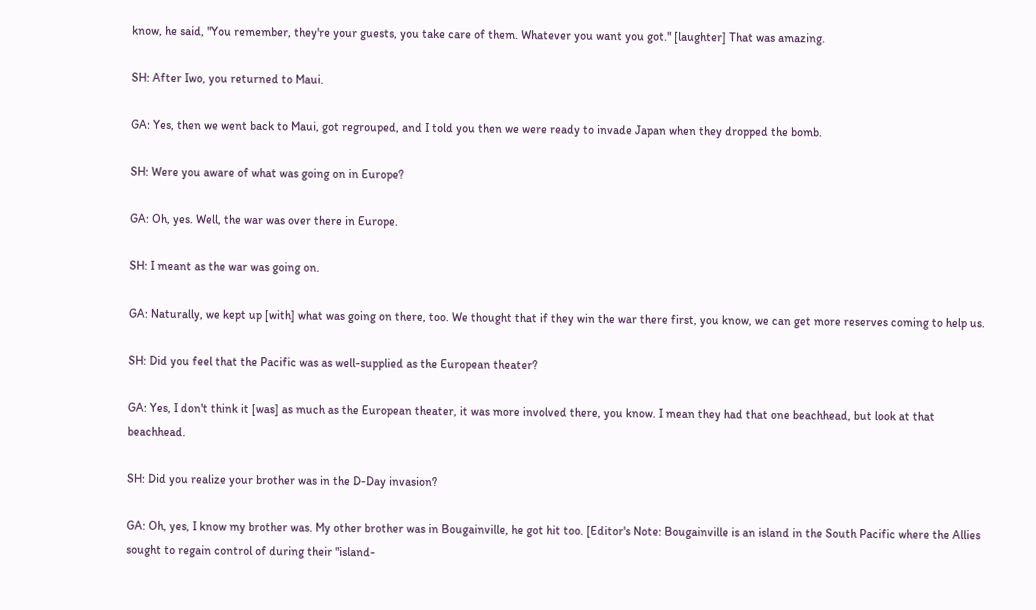know, he said, "You remember, they're your guests, you take care of them. Whatever you want you got." [laughter] That was amazing.

SH: After Iwo, you returned to Maui.

GA: Yes, then we went back to Maui, got regrouped, and I told you then we were ready to invade Japan when they dropped the bomb.

SH: Were you aware of what was going on in Europe?

GA: Oh, yes. Well, the war was over there in Europe.

SH: I meant as the war was going on.

GA: Naturally, we kept up [with] what was going on there, too. We thought that if they win the war there first, you know, we can get more reserves coming to help us.

SH: Did you feel that the Pacific was as well-supplied as the European theater?

GA: Yes, I don't think it [was] as much as the European theater, it was more involved there, you know. I mean they had that one beachhead, but look at that beachhead.

SH: Did you realize your brother was in the D-Day invasion?

GA: Oh, yes, I know my brother was. My other brother was in Bougainville, he got hit too. [Editor's Note: Bougainville is an island in the South Pacific where the Allies sought to regain control of during their "island-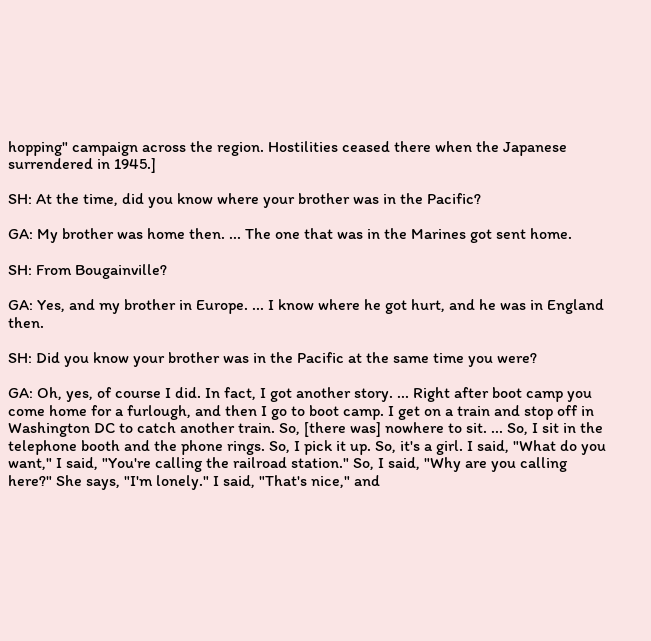hopping" campaign across the region. Hostilities ceased there when the Japanese surrendered in 1945.]

SH: At the time, did you know where your brother was in the Pacific?

GA: My brother was home then. ... The one that was in the Marines got sent home.

SH: From Bougainville?

GA: Yes, and my brother in Europe. ... I know where he got hurt, and he was in England then.

SH: Did you know your brother was in the Pacific at the same time you were?

GA: Oh, yes, of course I did. In fact, I got another story. ... Right after boot camp you come home for a furlough, and then I go to boot camp. I get on a train and stop off in Washington DC to catch another train. So, [there was] nowhere to sit. ... So, I sit in the telephone booth and the phone rings. So, I pick it up. So, it's a girl. I said, "What do you want," I said, "You're calling the railroad station." So, I said, "Why are you calling here?" She says, "I'm lonely." I said, "That's nice," and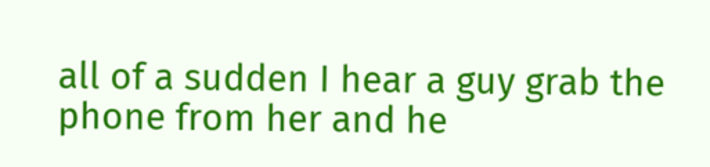all of a sudden I hear a guy grab the phone from her and he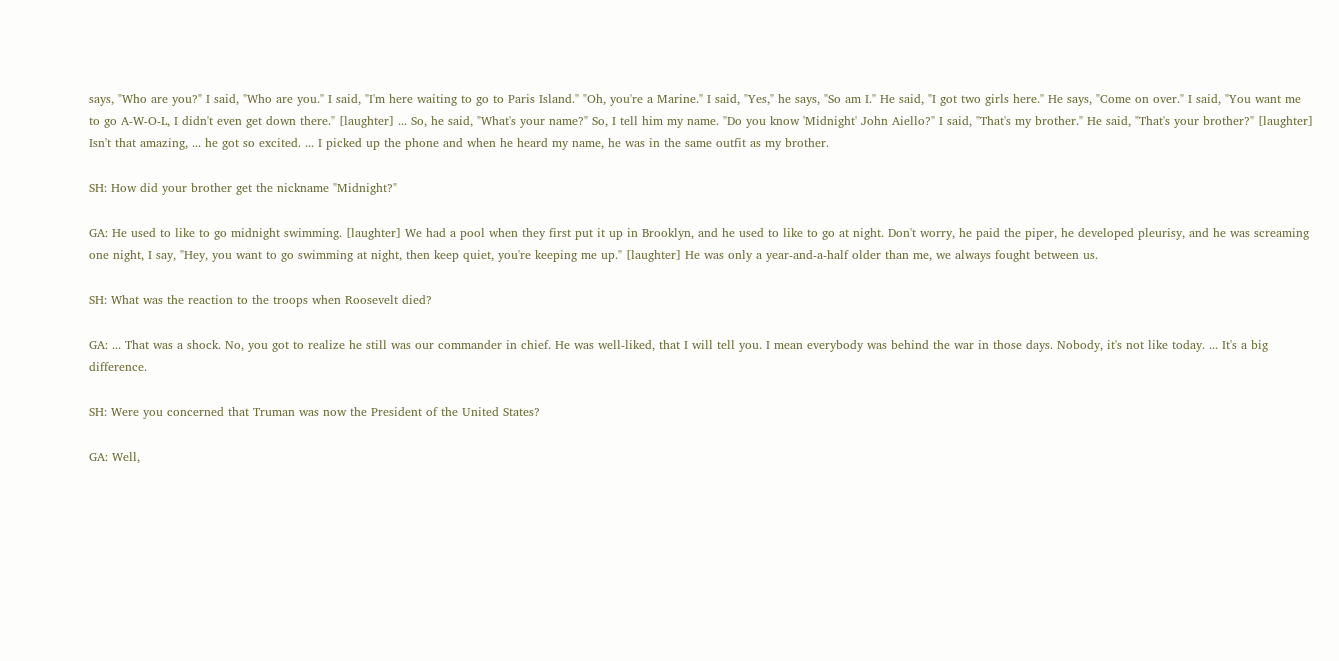says, "Who are you?" I said, "Who are you." I said, "I'm here waiting to go to Paris Island." "Oh, you're a Marine." I said, "Yes," he says, "So am I." He said, "I got two girls here." He says, "Come on over." I said, "You want me to go A-W-O-L, I didn't even get down there." [laughter] ... So, he said, "What's your name?" So, I tell him my name. "Do you know 'Midnight' John Aiello?" I said, "That's my brother." He said, "That's your brother?" [laughter] Isn't that amazing, ... he got so excited. ... I picked up the phone and when he heard my name, he was in the same outfit as my brother.

SH: How did your brother get the nickname "Midnight?"

GA: He used to like to go midnight swimming. [laughter] We had a pool when they first put it up in Brooklyn, and he used to like to go at night. Don't worry, he paid the piper, he developed pleurisy, and he was screaming one night, I say, "Hey, you want to go swimming at night, then keep quiet, you're keeping me up." [laughter] He was only a year-and-a-half older than me, we always fought between us.

SH: What was the reaction to the troops when Roosevelt died?

GA: ... That was a shock. No, you got to realize he still was our commander in chief. He was well-liked, that I will tell you. I mean everybody was behind the war in those days. Nobody, it's not like today. ... It's a big difference.

SH: Were you concerned that Truman was now the President of the United States?

GA: Well,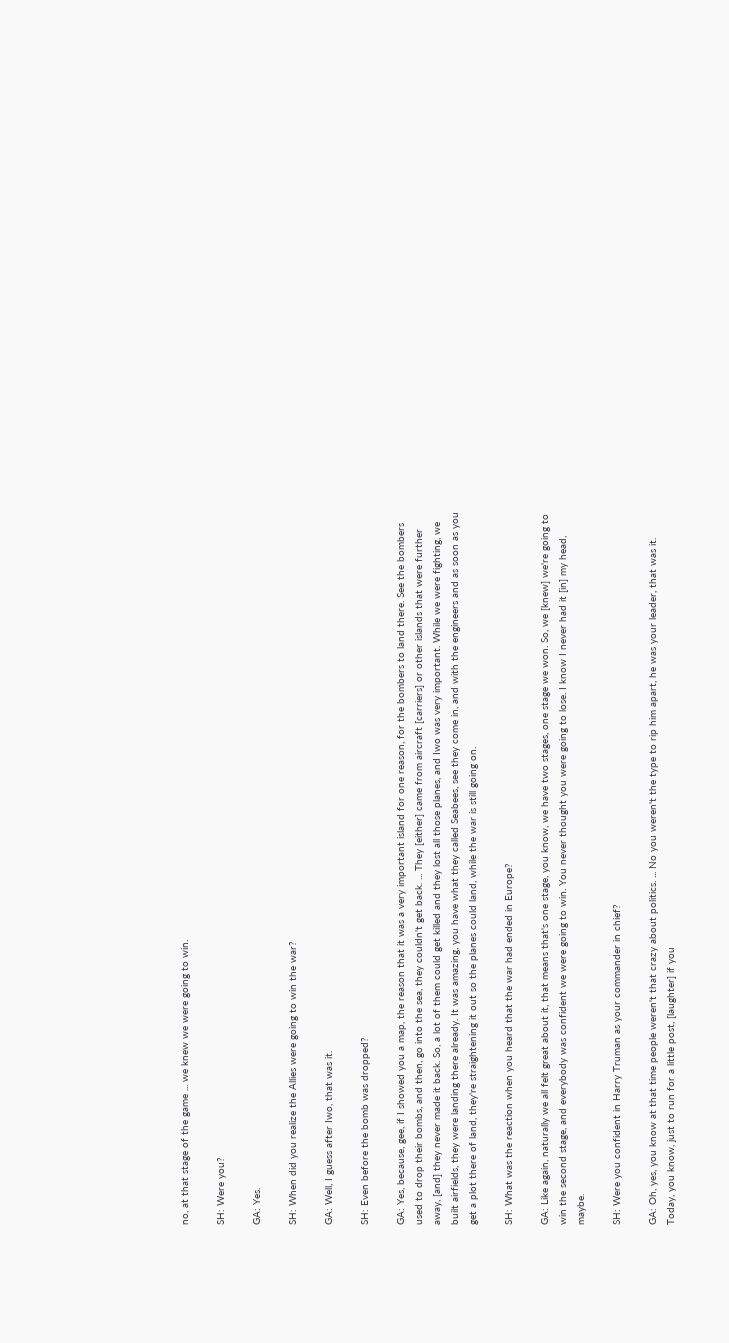no, at that stage of the game ... we knew we were going to win.

SH: Were you?

GA: Yes.

SH: When did you realize the Allies were going to win the war?

GA: Well, I guess after Iwo, that was it.

SH: Even before the bomb was dropped?

GA: Yes, because, gee, if I showed you a map, the reason that it was a very important island for one reason, for the bombers to land there. See the bombers used to drop their bombs, and then, go into the sea, they couldn't get back. ... They [either] came from aircraft [carriers] or other islands that were further away, [and] they never made it back. So, a lot of them could get killed and they lost all those planes, and Iwo was very important. While we were fighting, we built airfields, they were landing there already. It was amazing, you have what they called Seabees, see they come in, and with the engineers and as soon as you get a plot there of land, they're straightening it out so the planes could land, while the war is still going on.

SH: What was the reaction when you heard that the war had ended in Europe?

GA: Like again, naturally we all felt great about it, that means that's one stage, you know, we have two stages, one stage we won. So, we [knew] we're going to win the second stage, and everybody was confident we were going to win. You never thought you were going to lose. I know I never had it [in] my head, maybe.

SH: Were you confident in Harry Truman as your commander in chief?

GA: Oh, yes, you know at that time people weren't that crazy about politics. ... No you weren't the type to rip him apart, he was your leader, that was it. Today, you know, just to run for a little post, [laughter] if you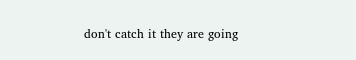don't catch it they are going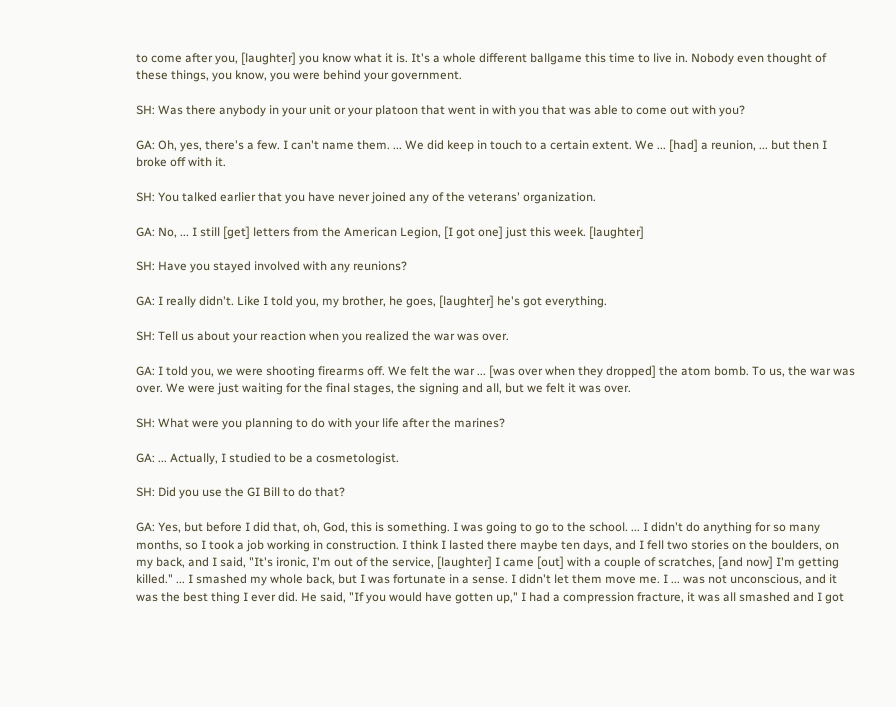to come after you, [laughter] you know what it is. It's a whole different ballgame this time to live in. Nobody even thought of these things, you know, you were behind your government.

SH: Was there anybody in your unit or your platoon that went in with you that was able to come out with you?

GA: Oh, yes, there's a few. I can't name them. ... We did keep in touch to a certain extent. We ... [had] a reunion, ... but then I broke off with it.

SH: You talked earlier that you have never joined any of the veterans' organization.

GA: No, ... I still [get] letters from the American Legion, [I got one] just this week. [laughter]

SH: Have you stayed involved with any reunions?

GA: I really didn't. Like I told you, my brother, he goes, [laughter] he's got everything.

SH: Tell us about your reaction when you realized the war was over.

GA: I told you, we were shooting firearms off. We felt the war ... [was over when they dropped] the atom bomb. To us, the war was over. We were just waiting for the final stages, the signing and all, but we felt it was over.

SH: What were you planning to do with your life after the marines?

GA: ... Actually, I studied to be a cosmetologist.

SH: Did you use the GI Bill to do that?

GA: Yes, but before I did that, oh, God, this is something. I was going to go to the school. ... I didn't do anything for so many months, so I took a job working in construction. I think I lasted there maybe ten days, and I fell two stories on the boulders, on my back, and I said, "It's ironic, I'm out of the service, [laughter] I came [out] with a couple of scratches, [and now] I'm getting killed." ... I smashed my whole back, but I was fortunate in a sense. I didn't let them move me. I ... was not unconscious, and it was the best thing I ever did. He said, "If you would have gotten up," I had a compression fracture, it was all smashed and I got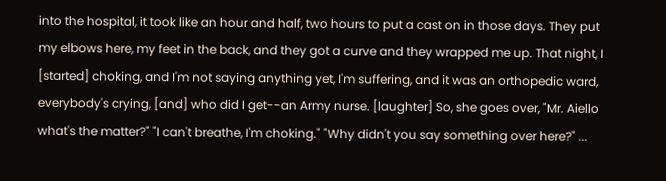into the hospital, it took like an hour and half, two hours to put a cast on in those days. They put my elbows here, my feet in the back, and they got a curve and they wrapped me up. That night, I [started] choking, and I'm not saying anything yet, I'm suffering, and it was an orthopedic ward, everybody's crying, [and] who did I get--an Army nurse. [laughter] So, she goes over, "Mr. Aiello what's the matter?" "I can't breathe, I'm choking." "Why didn't you say something over here?" ...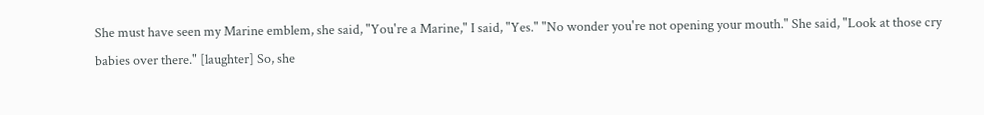She must have seen my Marine emblem, she said, "You're a Marine," I said, "Yes." "No wonder you're not opening your mouth." She said, "Look at those cry babies over there." [laughter] So, she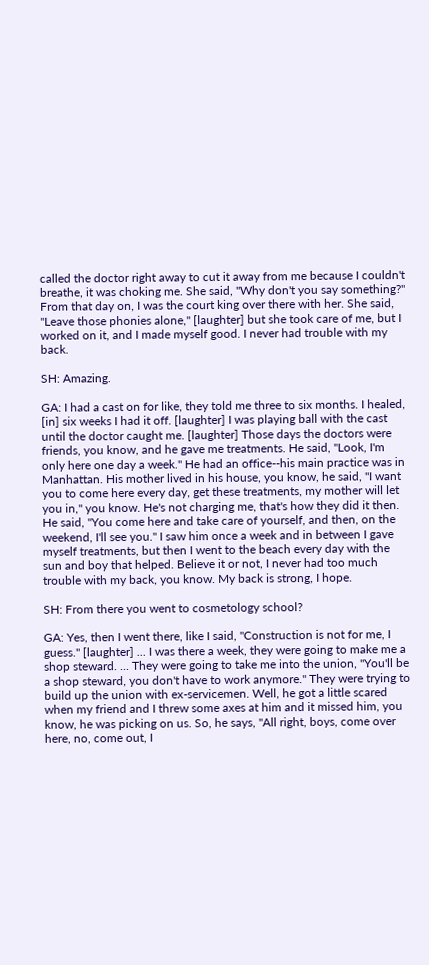called the doctor right away to cut it away from me because I couldn't breathe, it was choking me. She said, "Why don't you say something?" From that day on, I was the court king over there with her. She said, "Leave those phonies alone," [laughter] but she took care of me, but I worked on it, and I made myself good. I never had trouble with my back.

SH: Amazing.

GA: I had a cast on for like, they told me three to six months. I healed, [in] six weeks I had it off. [laughter] I was playing ball with the cast until the doctor caught me. [laughter] Those days the doctors were friends, you know, and he gave me treatments. He said, "Look, I'm only here one day a week." He had an office--his main practice was in Manhattan. His mother lived in his house, you know, he said, "I want you to come here every day, get these treatments, my mother will let you in," you know. He's not charging me, that's how they did it then. He said, "You come here and take care of yourself, and then, on the weekend, I'll see you." I saw him once a week and in between I gave myself treatments, but then I went to the beach every day with the sun and boy that helped. Believe it or not, I never had too much trouble with my back, you know. My back is strong, I hope.

SH: From there you went to cosmetology school?

GA: Yes, then I went there, like I said, "Construction is not for me, I guess." [laughter] ... I was there a week, they were going to make me a shop steward. ... They were going to take me into the union, "You'll be a shop steward, you don't have to work anymore." They were trying to build up the union with ex-servicemen. Well, he got a little scared when my friend and I threw some axes at him and it missed him, you know, he was picking on us. So, he says, "All right, boys, come over here, no, come out, I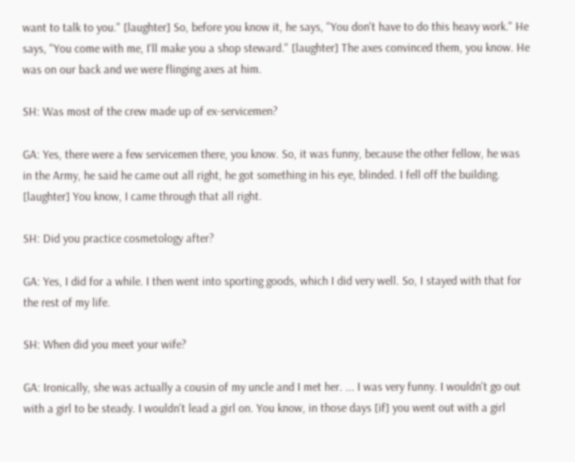want to talk to you." [laughter] So, before you know it, he says, "You don't have to do this heavy work." He says, "You come with me, I'll make you a shop steward." [laughter] The axes convinced them, you know. He was on our back and we were flinging axes at him.

SH: Was most of the crew made up of ex-servicemen?

GA: Yes, there were a few servicemen there, you know. So, it was funny, because the other fellow, he was in the Army, he said he came out all right, he got something in his eye, blinded. I fell off the building. [laughter] You know, I came through that all right.

SH: Did you practice cosmetology after?

GA: Yes, I did for a while. I then went into sporting goods, which I did very well. So, I stayed with that for the rest of my life.

SH: When did you meet your wife?

GA: Ironically, she was actually a cousin of my uncle and I met her. ... I was very funny. I wouldn't go out with a girl to be steady. I wouldn't lead a girl on. You know, in those days [if] you went out with a girl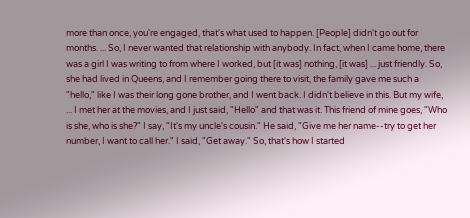more than once, you're engaged, that's what used to happen. [People] didn't go out for months. ... So, I never wanted that relationship with anybody. In fact, when I came home, there was a girl I was writing to from where I worked, but [it was] nothing, [it was] ... just friendly. So, she had lived in Queens, and I remember going there to visit, the family gave me such a "hello," like I was their long gone brother, and I went back. I didn't believe in this. But my wife, ... I met her at the movies, and I just said, "Hello" and that was it. This friend of mine goes, "Who is she, who is she?" I say, "It's my uncle's cousin." He said, "Give me her name--try to get her number, I want to call her." I said, "Get away." So, that's how I started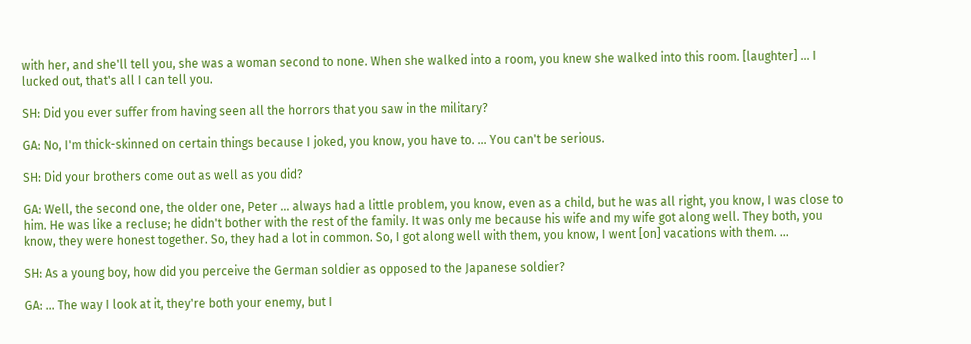with her, and she'll tell you, she was a woman second to none. When she walked into a room, you knew she walked into this room. [laughter] ... I lucked out, that's all I can tell you.

SH: Did you ever suffer from having seen all the horrors that you saw in the military?

GA: No, I'm thick-skinned on certain things because I joked, you know, you have to. ... You can't be serious.

SH: Did your brothers come out as well as you did?

GA: Well, the second one, the older one, Peter ... always had a little problem, you know, even as a child, but he was all right, you know, I was close to him. He was like a recluse; he didn't bother with the rest of the family. It was only me because his wife and my wife got along well. They both, you know, they were honest together. So, they had a lot in common. So, I got along well with them, you know, I went [on] vacations with them. ...

SH: As a young boy, how did you perceive the German soldier as opposed to the Japanese soldier?

GA: ... The way I look at it, they're both your enemy, but I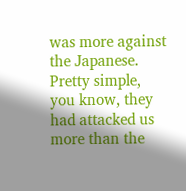was more against the Japanese. Pretty simple, you know, they had attacked us more than the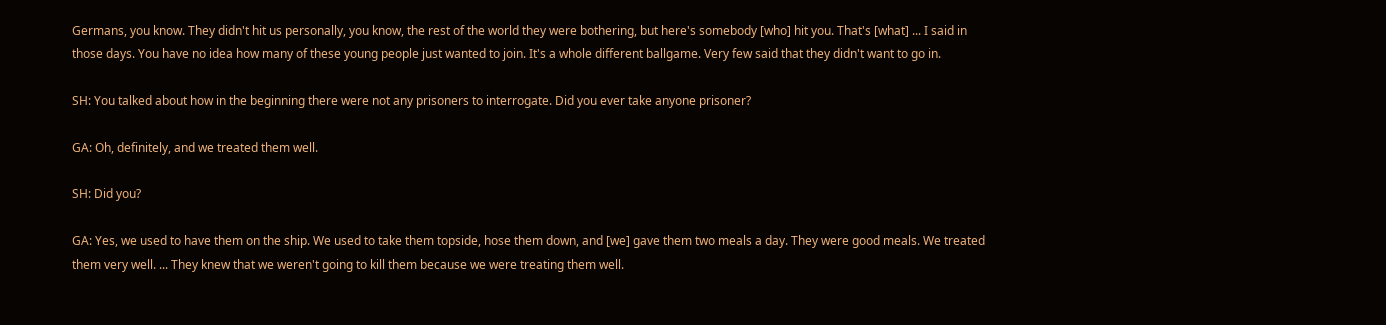Germans, you know. They didn't hit us personally, you know, the rest of the world they were bothering, but here's somebody [who] hit you. That's [what] ... I said in those days. You have no idea how many of these young people just wanted to join. It's a whole different ballgame. Very few said that they didn't want to go in.

SH: You talked about how in the beginning there were not any prisoners to interrogate. Did you ever take anyone prisoner?

GA: Oh, definitely, and we treated them well.

SH: Did you?

GA: Yes, we used to have them on the ship. We used to take them topside, hose them down, and [we] gave them two meals a day. They were good meals. We treated them very well. ... They knew that we weren't going to kill them because we were treating them well.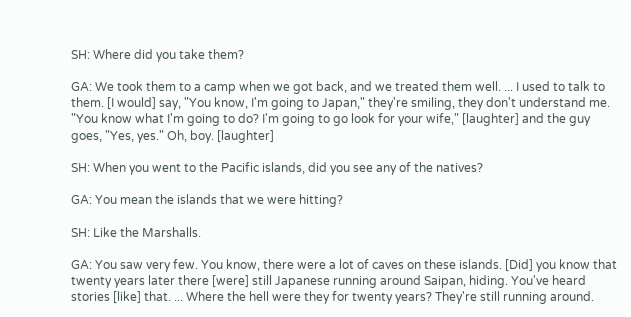SH: Where did you take them?

GA: We took them to a camp when we got back, and we treated them well. ... I used to talk to them. [I would] say, "You know, I'm going to Japan," they're smiling, they don't understand me. "You know what I'm going to do? I'm going to go look for your wife," [laughter] and the guy goes, "Yes, yes." Oh, boy. [laughter]

SH: When you went to the Pacific islands, did you see any of the natives?

GA: You mean the islands that we were hitting?

SH: Like the Marshalls.

GA: You saw very few. You know, there were a lot of caves on these islands. [Did] you know that twenty years later there [were] still Japanese running around Saipan, hiding. You've heard stories [like] that. ... Where the hell were they for twenty years? They're still running around.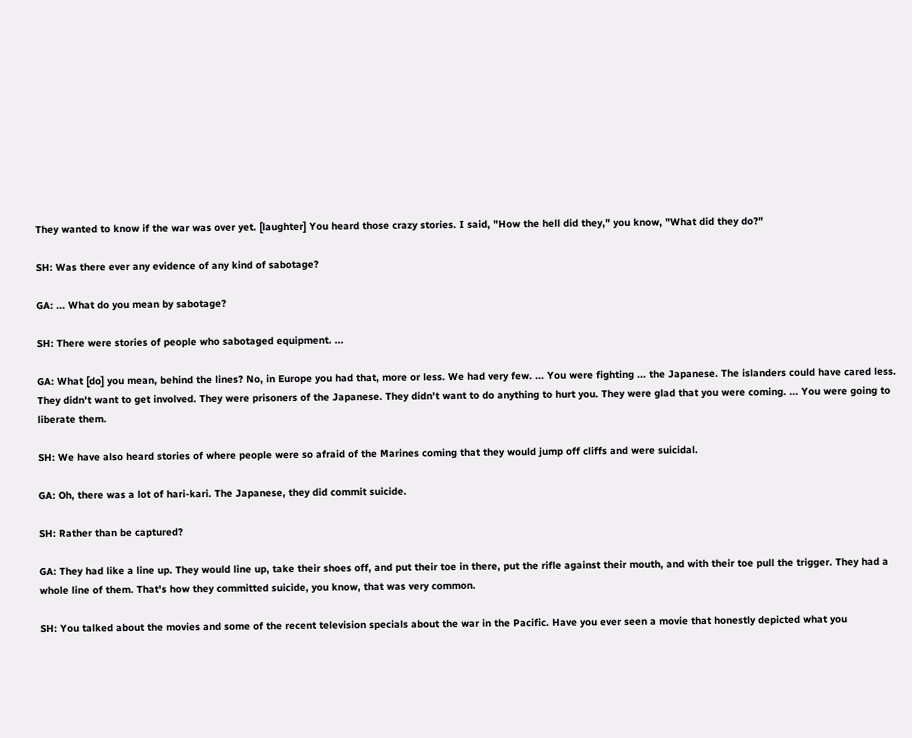They wanted to know if the war was over yet. [laughter] You heard those crazy stories. I said, "How the hell did they," you know, "What did they do?"

SH: Was there ever any evidence of any kind of sabotage?

GA: ... What do you mean by sabotage?

SH: There were stories of people who sabotaged equipment. ...

GA: What [do] you mean, behind the lines? No, in Europe you had that, more or less. We had very few. ... You were fighting ... the Japanese. The islanders could have cared less. They didn't want to get involved. They were prisoners of the Japanese. They didn't want to do anything to hurt you. They were glad that you were coming. ... You were going to liberate them.

SH: We have also heard stories of where people were so afraid of the Marines coming that they would jump off cliffs and were suicidal.

GA: Oh, there was a lot of hari-kari. The Japanese, they did commit suicide.

SH: Rather than be captured?

GA: They had like a line up. They would line up, take their shoes off, and put their toe in there, put the rifle against their mouth, and with their toe pull the trigger. They had a whole line of them. That's how they committed suicide, you know, that was very common.

SH: You talked about the movies and some of the recent television specials about the war in the Pacific. Have you ever seen a movie that honestly depicted what you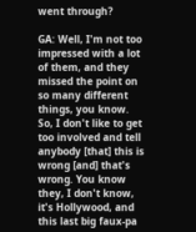went through?

GA: Well, I'm not too impressed with a lot of them, and they missed the point on so many different things, you know. So, I don't like to get too involved and tell anybody [that] this is wrong [and] that's wrong. You know they, I don't know, it's Hollywood, and this last big faux-pa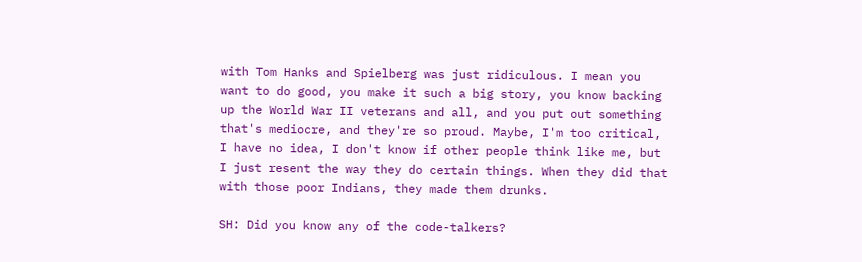with Tom Hanks and Spielberg was just ridiculous. I mean you want to do good, you make it such a big story, you know backing up the World War II veterans and all, and you put out something that's mediocre, and they're so proud. Maybe, I'm too critical, I have no idea, I don't know if other people think like me, but I just resent the way they do certain things. When they did that with those poor Indians, they made them drunks.

SH: Did you know any of the code-talkers?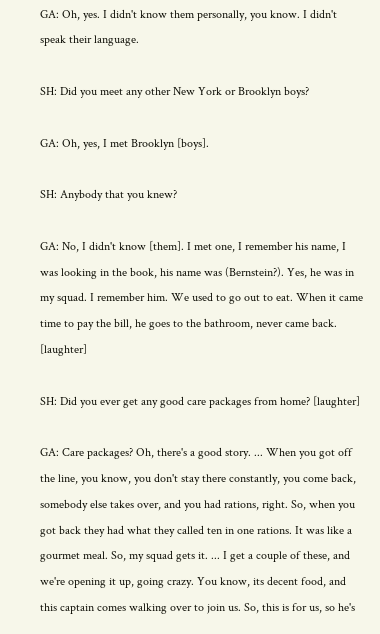GA: Oh, yes. I didn't know them personally, you know. I didn't speak their language.

SH: Did you meet any other New York or Brooklyn boys?

GA: Oh, yes, I met Brooklyn [boys].

SH: Anybody that you knew?

GA: No, I didn't know [them]. I met one, I remember his name, I was looking in the book, his name was (Bernstein?). Yes, he was in my squad. I remember him. We used to go out to eat. When it came time to pay the bill, he goes to the bathroom, never came back. [laughter]

SH: Did you ever get any good care packages from home? [laughter]

GA: Care packages? Oh, there's a good story. ... When you got off the line, you know, you don't stay there constantly, you come back, somebody else takes over, and you had rations, right. So, when you got back they had what they called ten in one rations. It was like a gourmet meal. So, my squad gets it. ... I get a couple of these, and we're opening it up, going crazy. You know, its decent food, and this captain comes walking over to join us. So, this is for us, so he's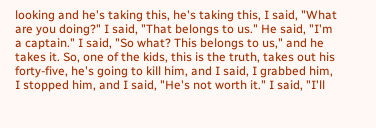looking and he's taking this, he's taking this, I said, "What are you doing?" I said, "That belongs to us." He said, "I'm a captain." I said, "So what? This belongs to us," and he takes it. So, one of the kids, this is the truth, takes out his forty-five, he's going to kill him, and I said, I grabbed him, I stopped him, and I said, "He's not worth it." I said, "I'll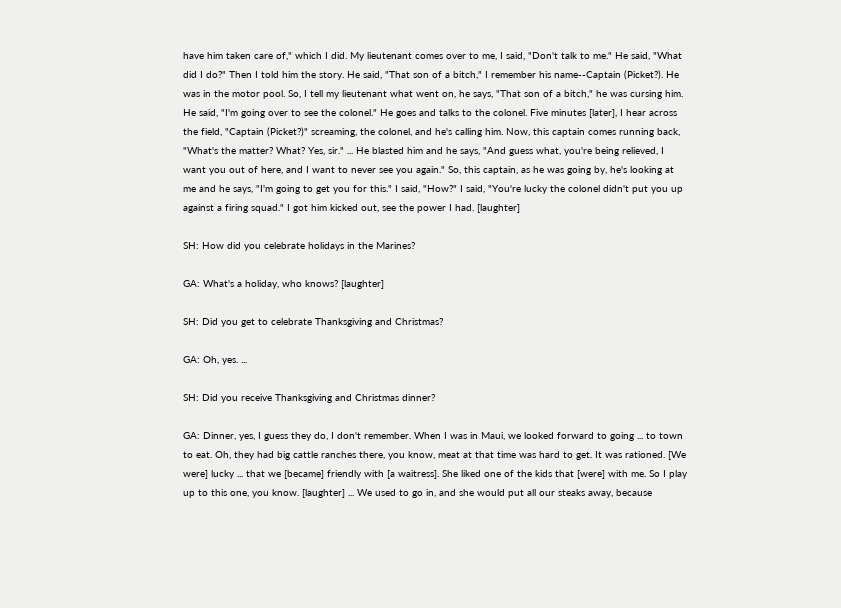have him taken care of," which I did. My lieutenant comes over to me, I said, "Don't talk to me." He said, "What did I do?" Then I told him the story. He said, "That son of a bitch," I remember his name--Captain (Picket?). He was in the motor pool. So, I tell my lieutenant what went on, he says, "That son of a bitch," he was cursing him. He said, "I'm going over to see the colonel." He goes and talks to the colonel. Five minutes [later], I hear across the field, "Captain (Picket?)" screaming, the colonel, and he's calling him. Now, this captain comes running back, "What's the matter? What? Yes, sir." ... He blasted him and he says, "And guess what, you're being relieved, I want you out of here, and I want to never see you again." So, this captain, as he was going by, he's looking at me and he says, "I'm going to get you for this." I said, "How?" I said, "You're lucky the colonel didn't put you up against a firing squad." I got him kicked out, see the power I had. [laughter]

SH: How did you celebrate holidays in the Marines?

GA: What's a holiday, who knows? [laughter]

SH: Did you get to celebrate Thanksgiving and Christmas?

GA: Oh, yes. ...

SH: Did you receive Thanksgiving and Christmas dinner?

GA: Dinner, yes, I guess they do, I don't remember. When I was in Maui, we looked forward to going ... to town to eat. Oh, they had big cattle ranches there, you know, meat at that time was hard to get. It was rationed. [We were] lucky ... that we [became] friendly with [a waitress]. She liked one of the kids that [were] with me. So I play up to this one, you know. [laughter] ... We used to go in, and she would put all our steaks away, because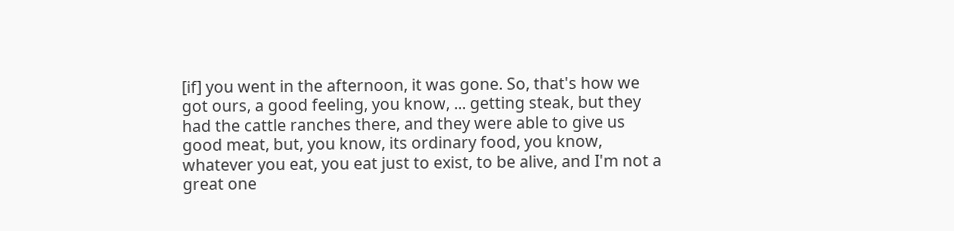[if] you went in the afternoon, it was gone. So, that's how we got ours, a good feeling, you know, ... getting steak, but they had the cattle ranches there, and they were able to give us good meat, but, you know, its ordinary food, you know, whatever you eat, you eat just to exist, to be alive, and I'm not a great one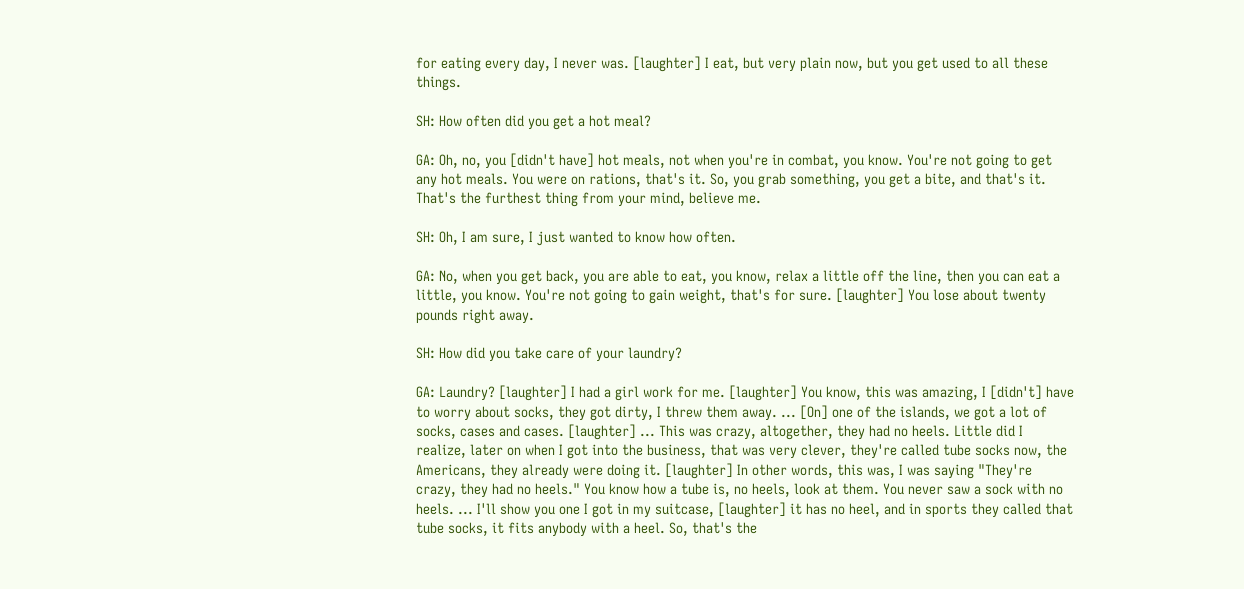for eating every day, I never was. [laughter] I eat, but very plain now, but you get used to all these things.

SH: How often did you get a hot meal?

GA: Oh, no, you [didn't have] hot meals, not when you're in combat, you know. You're not going to get any hot meals. You were on rations, that's it. So, you grab something, you get a bite, and that's it. That's the furthest thing from your mind, believe me.

SH: Oh, I am sure, I just wanted to know how often.

GA: No, when you get back, you are able to eat, you know, relax a little off the line, then you can eat a little, you know. You're not going to gain weight, that's for sure. [laughter] You lose about twenty pounds right away.

SH: How did you take care of your laundry?

GA: Laundry? [laughter] I had a girl work for me. [laughter] You know, this was amazing, I [didn't] have to worry about socks, they got dirty, I threw them away. ... [On] one of the islands, we got a lot of socks, cases and cases. [laughter] ... This was crazy, altogether, they had no heels. Little did I realize, later on when I got into the business, that was very clever, they're called tube socks now, the Americans, they already were doing it. [laughter] In other words, this was, I was saying "They're crazy, they had no heels." You know how a tube is, no heels, look at them. You never saw a sock with no heels. ... I'll show you one I got in my suitcase, [laughter] it has no heel, and in sports they called that tube socks, it fits anybody with a heel. So, that's the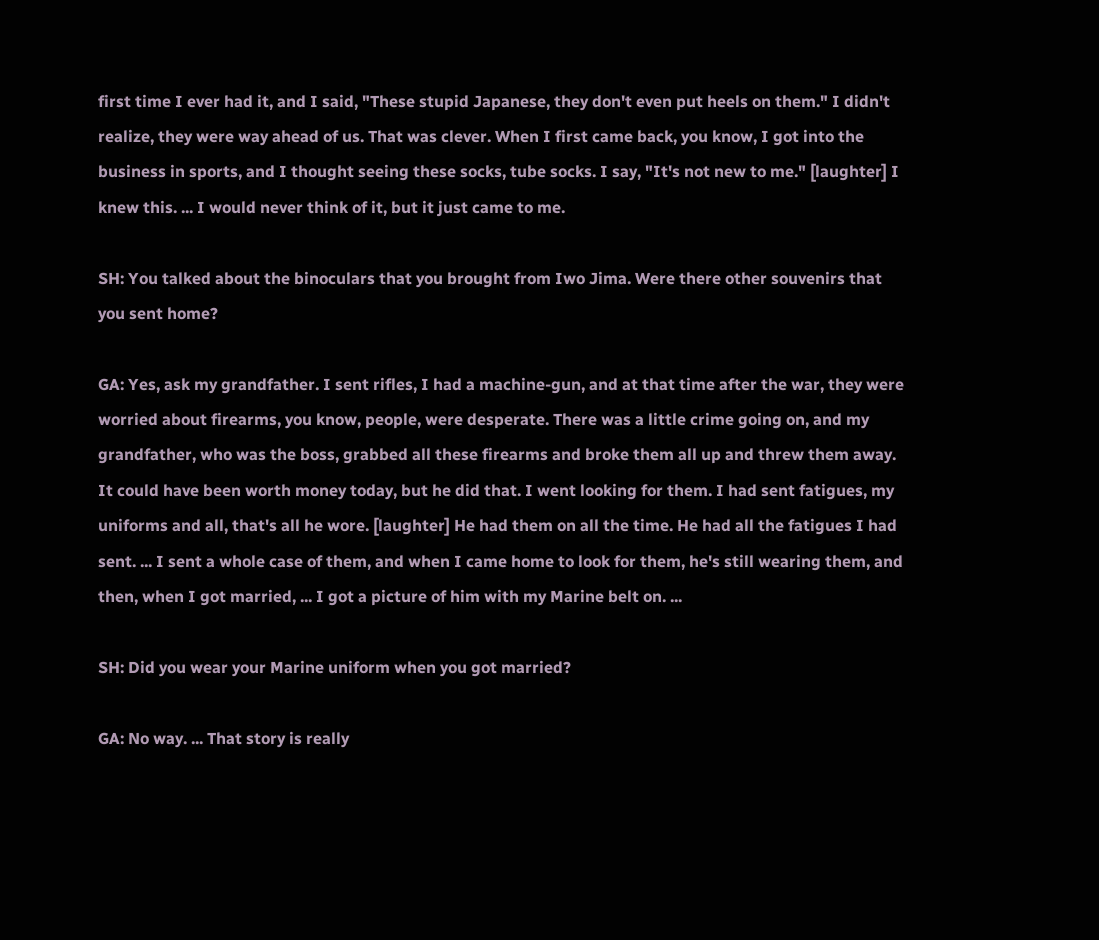first time I ever had it, and I said, "These stupid Japanese, they don't even put heels on them." I didn't realize, they were way ahead of us. That was clever. When I first came back, you know, I got into the business in sports, and I thought seeing these socks, tube socks. I say, "It's not new to me." [laughter] I knew this. ... I would never think of it, but it just came to me.

SH: You talked about the binoculars that you brought from Iwo Jima. Were there other souvenirs that you sent home?

GA: Yes, ask my grandfather. I sent rifles, I had a machine-gun, and at that time after the war, they were worried about firearms, you know, people, were desperate. There was a little crime going on, and my grandfather, who was the boss, grabbed all these firearms and broke them all up and threw them away. It could have been worth money today, but he did that. I went looking for them. I had sent fatigues, my uniforms and all, that's all he wore. [laughter] He had them on all the time. He had all the fatigues I had sent. ... I sent a whole case of them, and when I came home to look for them, he's still wearing them, and then, when I got married, ... I got a picture of him with my Marine belt on. ...

SH: Did you wear your Marine uniform when you got married?

GA: No way. ... That story is really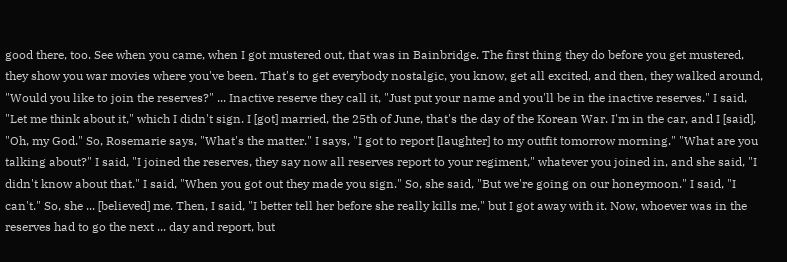good there, too. See when you came, when I got mustered out, that was in Bainbridge. The first thing they do before you get mustered, they show you war movies where you've been. That's to get everybody nostalgic, you know, get all excited, and then, they walked around, "Would you like to join the reserves?" ... Inactive reserve they call it, "Just put your name and you'll be in the inactive reserves." I said, "Let me think about it," which I didn't sign. I [got] married, the 25th of June, that's the day of the Korean War. I'm in the car, and I [said], "Oh, my God." So, Rosemarie says, "What's the matter." I says, "I got to report [laughter] to my outfit tomorrow morning." "What are you talking about?" I said, "I joined the reserves, they say now all reserves report to your regiment," whatever you joined in, and she said, "I didn't know about that." I said, "When you got out they made you sign." So, she said, "But we're going on our honeymoon." I said, "I can't." So, she ... [believed] me. Then, I said, "I better tell her before she really kills me," but I got away with it. Now, whoever was in the reserves had to go the next ... day and report, but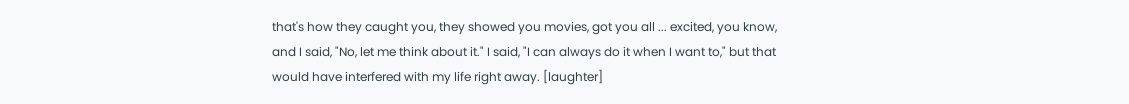that's how they caught you, they showed you movies, got you all ... excited, you know, and I said, "No, let me think about it." I said, "I can always do it when I want to," but that would have interfered with my life right away. [laughter]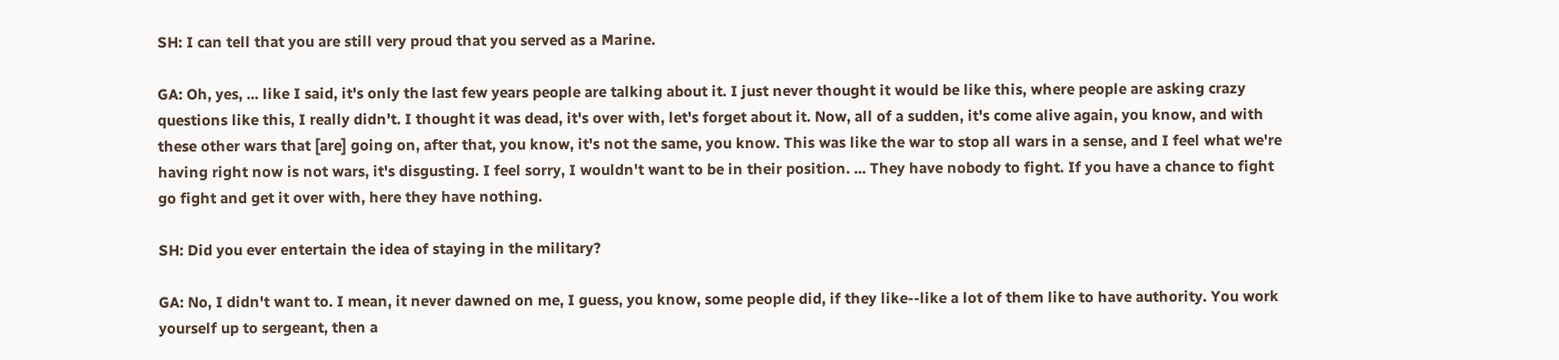SH: I can tell that you are still very proud that you served as a Marine.

GA: Oh, yes, ... like I said, it's only the last few years people are talking about it. I just never thought it would be like this, where people are asking crazy questions like this, I really didn't. I thought it was dead, it's over with, let's forget about it. Now, all of a sudden, it's come alive again, you know, and with these other wars that [are] going on, after that, you know, it's not the same, you know. This was like the war to stop all wars in a sense, and I feel what we're having right now is not wars, it's disgusting. I feel sorry, I wouldn't want to be in their position. ... They have nobody to fight. If you have a chance to fight go fight and get it over with, here they have nothing.

SH: Did you ever entertain the idea of staying in the military?

GA: No, I didn't want to. I mean, it never dawned on me, I guess, you know, some people did, if they like--like a lot of them like to have authority. You work yourself up to sergeant, then a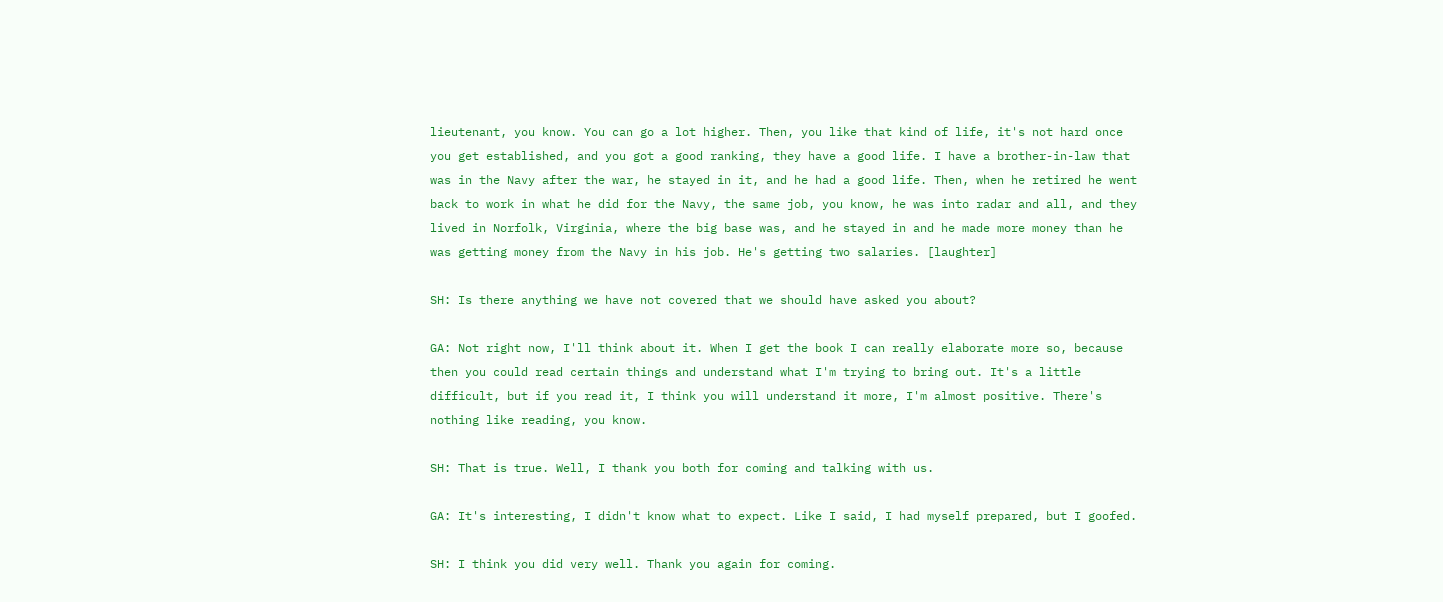lieutenant, you know. You can go a lot higher. Then, you like that kind of life, it's not hard once you get established, and you got a good ranking, they have a good life. I have a brother-in-law that was in the Navy after the war, he stayed in it, and he had a good life. Then, when he retired he went back to work in what he did for the Navy, the same job, you know, he was into radar and all, and they lived in Norfolk, Virginia, where the big base was, and he stayed in and he made more money than he was getting money from the Navy in his job. He's getting two salaries. [laughter]

SH: Is there anything we have not covered that we should have asked you about?

GA: Not right now, I'll think about it. When I get the book I can really elaborate more so, because then you could read certain things and understand what I'm trying to bring out. It's a little difficult, but if you read it, I think you will understand it more, I'm almost positive. There's nothing like reading, you know.

SH: That is true. Well, I thank you both for coming and talking with us.

GA: It's interesting, I didn't know what to expect. Like I said, I had myself prepared, but I goofed.

SH: I think you did very well. Thank you again for coming.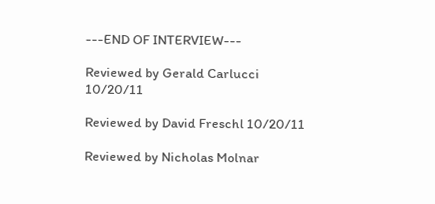---END OF INTERVIEW---

Reviewed by Gerald Carlucci 10/20/11

Reviewed by David Freschl 10/20/11

Reviewed by Nicholas Molnar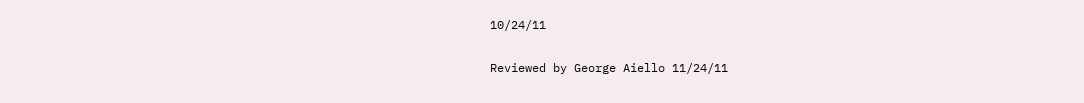10/24/11

Reviewed by George Aiello 11/24/11